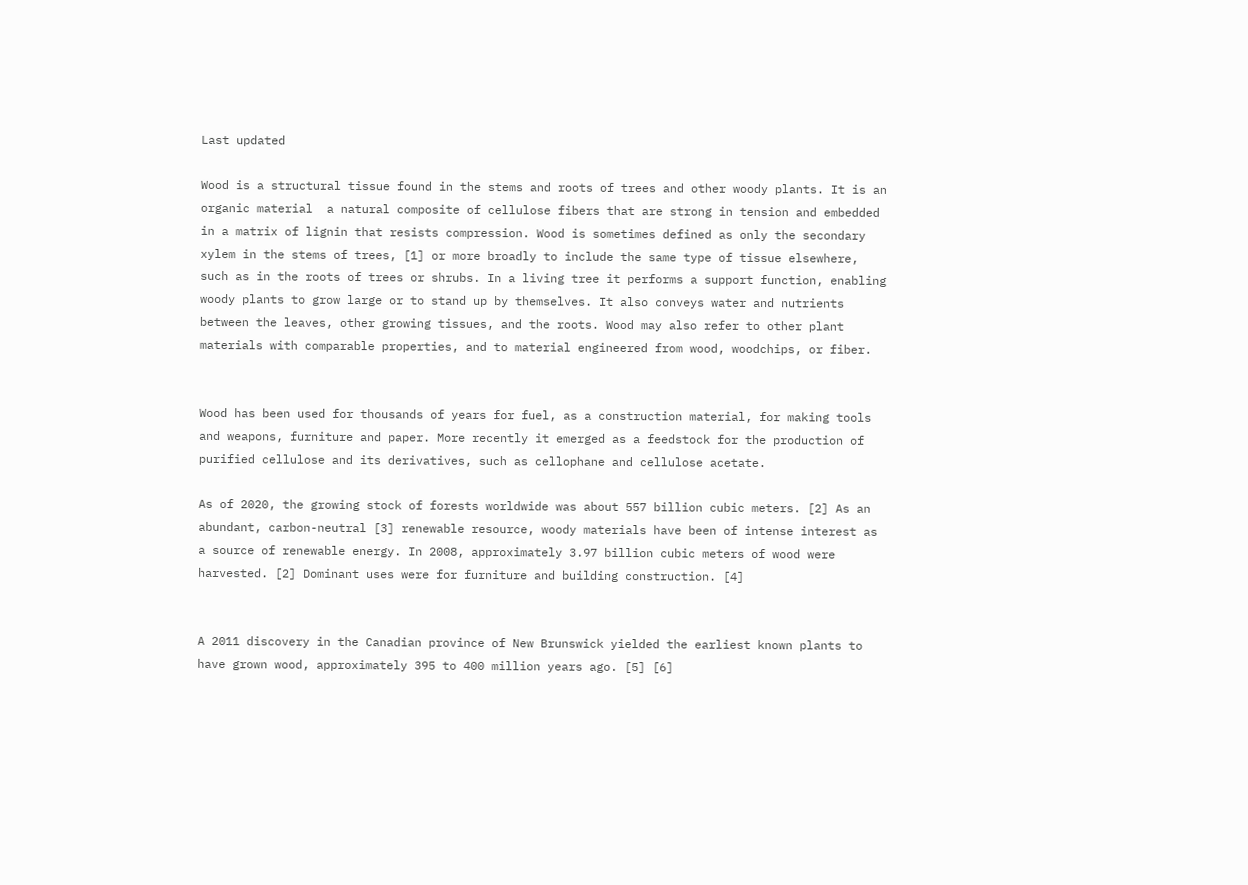Last updated

Wood is a structural tissue found in the stems and roots of trees and other woody plants. It is an organic material  a natural composite of cellulose fibers that are strong in tension and embedded in a matrix of lignin that resists compression. Wood is sometimes defined as only the secondary xylem in the stems of trees, [1] or more broadly to include the same type of tissue elsewhere, such as in the roots of trees or shrubs. In a living tree it performs a support function, enabling woody plants to grow large or to stand up by themselves. It also conveys water and nutrients between the leaves, other growing tissues, and the roots. Wood may also refer to other plant materials with comparable properties, and to material engineered from wood, woodchips, or fiber.


Wood has been used for thousands of years for fuel, as a construction material, for making tools and weapons, furniture and paper. More recently it emerged as a feedstock for the production of purified cellulose and its derivatives, such as cellophane and cellulose acetate.

As of 2020, the growing stock of forests worldwide was about 557 billion cubic meters. [2] As an abundant, carbon-neutral [3] renewable resource, woody materials have been of intense interest as a source of renewable energy. In 2008, approximately 3.97 billion cubic meters of wood were harvested. [2] Dominant uses were for furniture and building construction. [4]


A 2011 discovery in the Canadian province of New Brunswick yielded the earliest known plants to have grown wood, approximately 395 to 400 million years ago. [5] [6]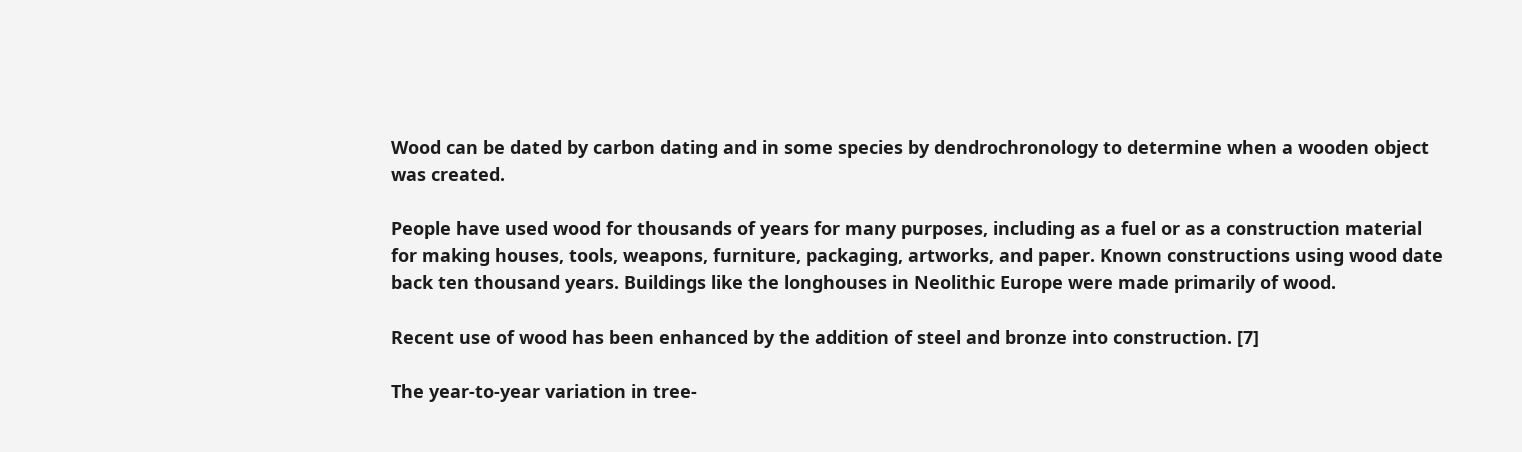Wood can be dated by carbon dating and in some species by dendrochronology to determine when a wooden object was created.

People have used wood for thousands of years for many purposes, including as a fuel or as a construction material for making houses, tools, weapons, furniture, packaging, artworks, and paper. Known constructions using wood date back ten thousand years. Buildings like the longhouses in Neolithic Europe were made primarily of wood.

Recent use of wood has been enhanced by the addition of steel and bronze into construction. [7]

The year-to-year variation in tree-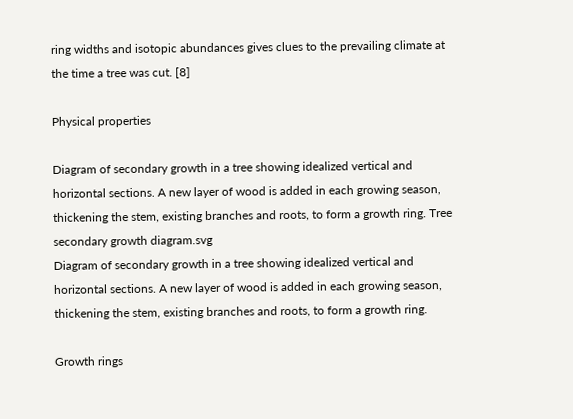ring widths and isotopic abundances gives clues to the prevailing climate at the time a tree was cut. [8]

Physical properties

Diagram of secondary growth in a tree showing idealized vertical and horizontal sections. A new layer of wood is added in each growing season, thickening the stem, existing branches and roots, to form a growth ring. Tree secondary growth diagram.svg
Diagram of secondary growth in a tree showing idealized vertical and horizontal sections. A new layer of wood is added in each growing season, thickening the stem, existing branches and roots, to form a growth ring.

Growth rings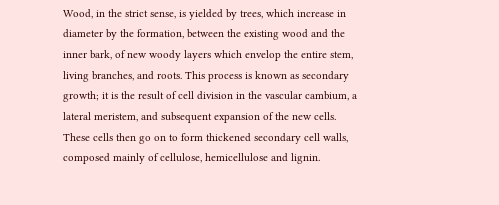Wood, in the strict sense, is yielded by trees, which increase in diameter by the formation, between the existing wood and the inner bark, of new woody layers which envelop the entire stem, living branches, and roots. This process is known as secondary growth; it is the result of cell division in the vascular cambium, a lateral meristem, and subsequent expansion of the new cells. These cells then go on to form thickened secondary cell walls, composed mainly of cellulose, hemicellulose and lignin.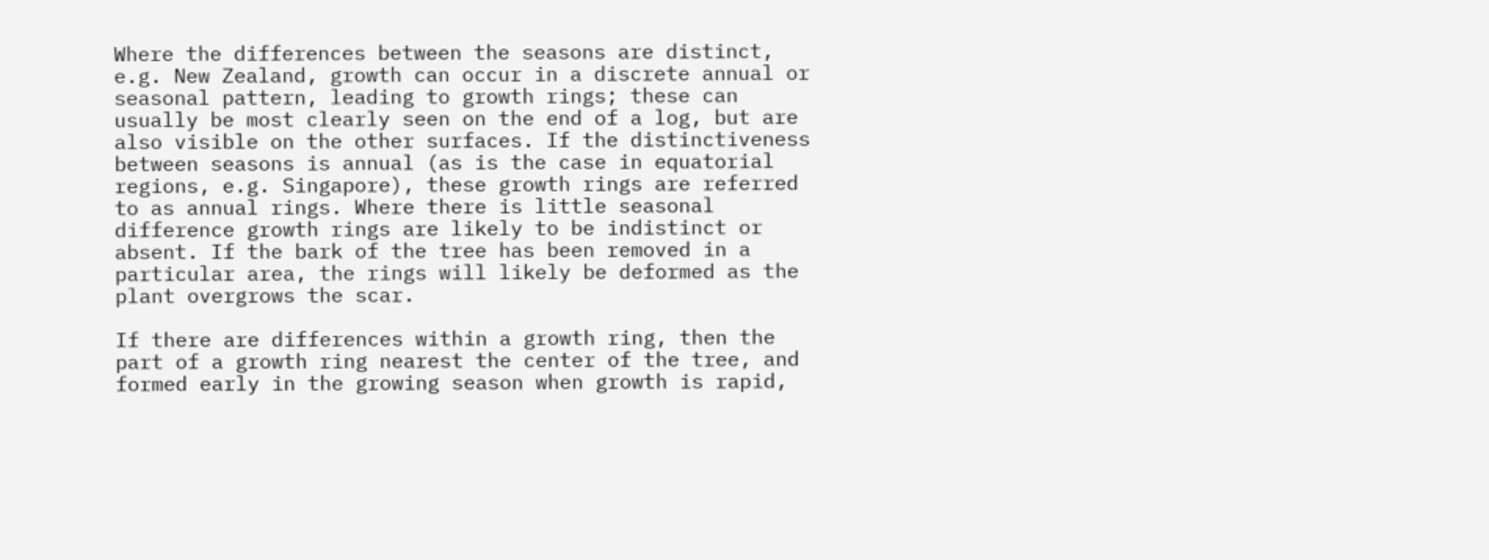Where the differences between the seasons are distinct, e.g. New Zealand, growth can occur in a discrete annual or seasonal pattern, leading to growth rings; these can usually be most clearly seen on the end of a log, but are also visible on the other surfaces. If the distinctiveness between seasons is annual (as is the case in equatorial regions, e.g. Singapore), these growth rings are referred to as annual rings. Where there is little seasonal difference growth rings are likely to be indistinct or absent. If the bark of the tree has been removed in a particular area, the rings will likely be deformed as the plant overgrows the scar.

If there are differences within a growth ring, then the part of a growth ring nearest the center of the tree, and formed early in the growing season when growth is rapid,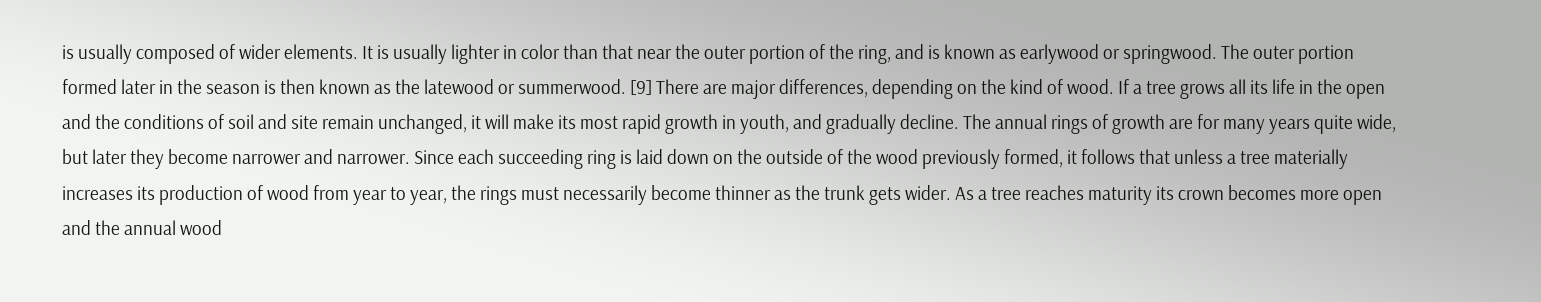is usually composed of wider elements. It is usually lighter in color than that near the outer portion of the ring, and is known as earlywood or springwood. The outer portion formed later in the season is then known as the latewood or summerwood. [9] There are major differences, depending on the kind of wood. If a tree grows all its life in the open and the conditions of soil and site remain unchanged, it will make its most rapid growth in youth, and gradually decline. The annual rings of growth are for many years quite wide, but later they become narrower and narrower. Since each succeeding ring is laid down on the outside of the wood previously formed, it follows that unless a tree materially increases its production of wood from year to year, the rings must necessarily become thinner as the trunk gets wider. As a tree reaches maturity its crown becomes more open and the annual wood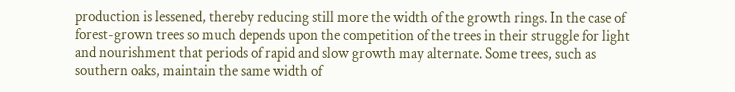production is lessened, thereby reducing still more the width of the growth rings. In the case of forest-grown trees so much depends upon the competition of the trees in their struggle for light and nourishment that periods of rapid and slow growth may alternate. Some trees, such as southern oaks, maintain the same width of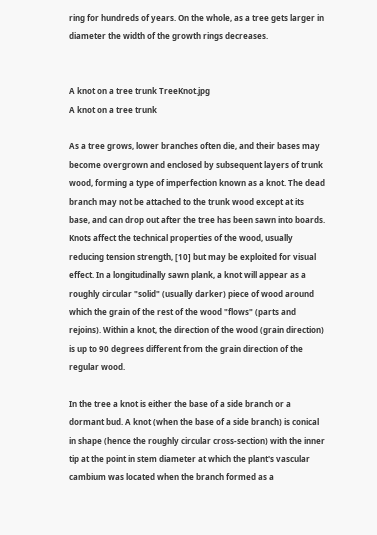ring for hundreds of years. On the whole, as a tree gets larger in diameter the width of the growth rings decreases.


A knot on a tree trunk TreeKnot.jpg
A knot on a tree trunk

As a tree grows, lower branches often die, and their bases may become overgrown and enclosed by subsequent layers of trunk wood, forming a type of imperfection known as a knot. The dead branch may not be attached to the trunk wood except at its base, and can drop out after the tree has been sawn into boards. Knots affect the technical properties of the wood, usually reducing tension strength, [10] but may be exploited for visual effect. In a longitudinally sawn plank, a knot will appear as a roughly circular "solid" (usually darker) piece of wood around which the grain of the rest of the wood "flows" (parts and rejoins). Within a knot, the direction of the wood (grain direction) is up to 90 degrees different from the grain direction of the regular wood.

In the tree a knot is either the base of a side branch or a dormant bud. A knot (when the base of a side branch) is conical in shape (hence the roughly circular cross-section) with the inner tip at the point in stem diameter at which the plant's vascular cambium was located when the branch formed as a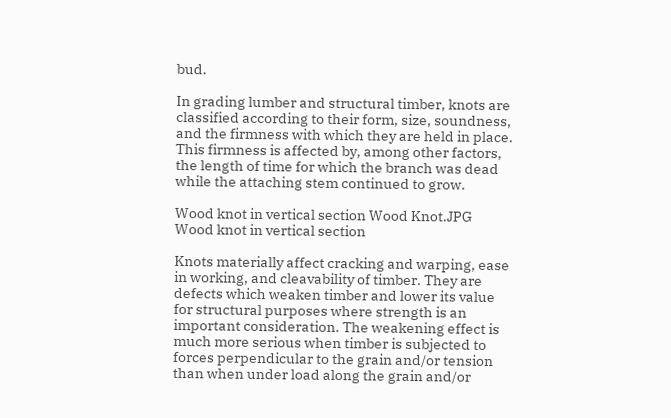bud.

In grading lumber and structural timber, knots are classified according to their form, size, soundness, and the firmness with which they are held in place. This firmness is affected by, among other factors, the length of time for which the branch was dead while the attaching stem continued to grow.

Wood knot in vertical section Wood Knot.JPG
Wood knot in vertical section

Knots materially affect cracking and warping, ease in working, and cleavability of timber. They are defects which weaken timber and lower its value for structural purposes where strength is an important consideration. The weakening effect is much more serious when timber is subjected to forces perpendicular to the grain and/or tension than when under load along the grain and/or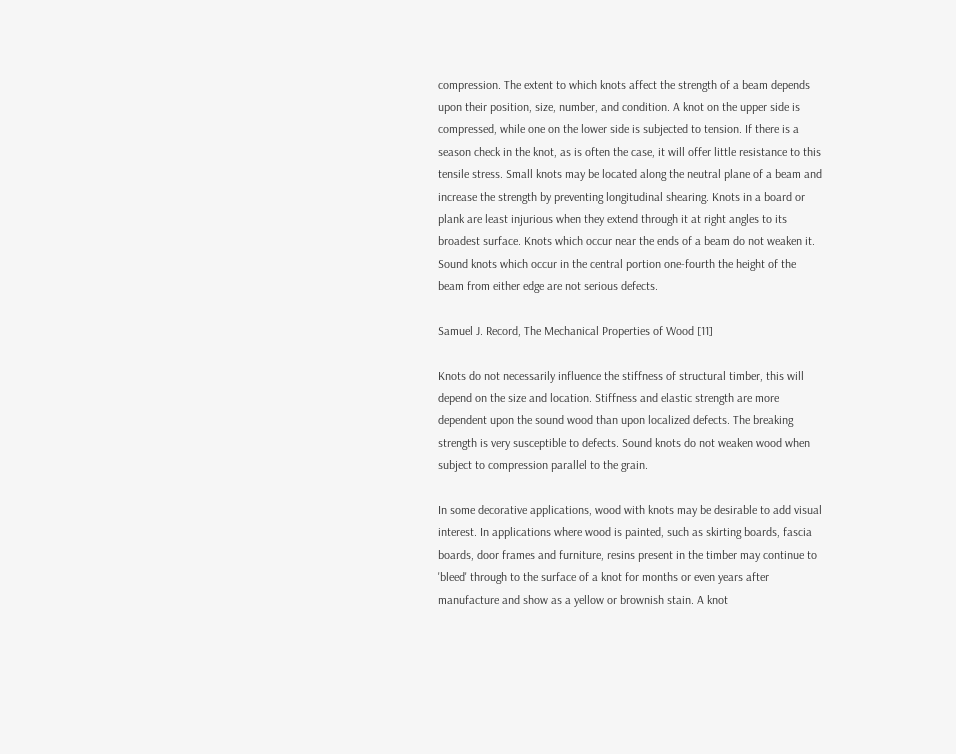compression. The extent to which knots affect the strength of a beam depends upon their position, size, number, and condition. A knot on the upper side is compressed, while one on the lower side is subjected to tension. If there is a season check in the knot, as is often the case, it will offer little resistance to this tensile stress. Small knots may be located along the neutral plane of a beam and increase the strength by preventing longitudinal shearing. Knots in a board or plank are least injurious when they extend through it at right angles to its broadest surface. Knots which occur near the ends of a beam do not weaken it. Sound knots which occur in the central portion one-fourth the height of the beam from either edge are not serious defects.

Samuel J. Record, The Mechanical Properties of Wood [11]

Knots do not necessarily influence the stiffness of structural timber, this will depend on the size and location. Stiffness and elastic strength are more dependent upon the sound wood than upon localized defects. The breaking strength is very susceptible to defects. Sound knots do not weaken wood when subject to compression parallel to the grain.

In some decorative applications, wood with knots may be desirable to add visual interest. In applications where wood is painted, such as skirting boards, fascia boards, door frames and furniture, resins present in the timber may continue to 'bleed' through to the surface of a knot for months or even years after manufacture and show as a yellow or brownish stain. A knot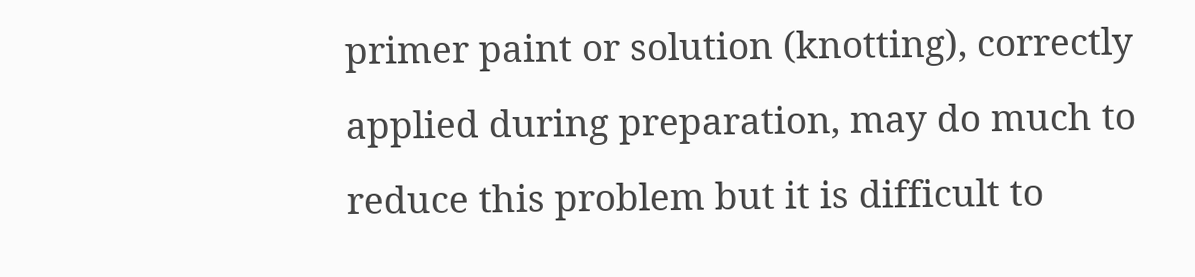primer paint or solution (knotting), correctly applied during preparation, may do much to reduce this problem but it is difficult to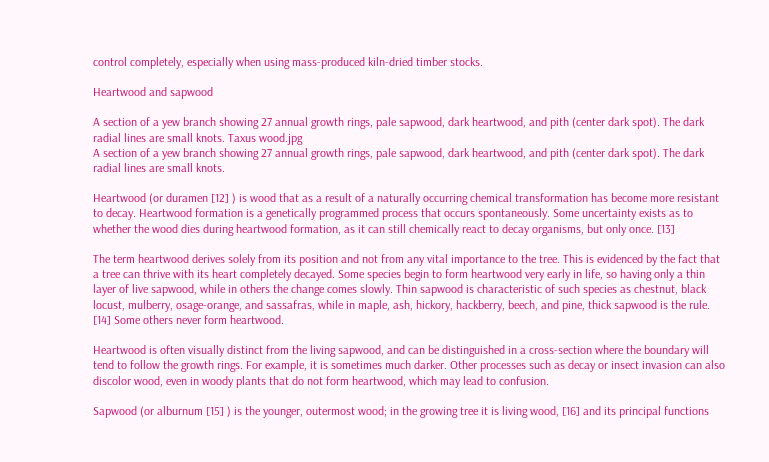control completely, especially when using mass-produced kiln-dried timber stocks.

Heartwood and sapwood

A section of a yew branch showing 27 annual growth rings, pale sapwood, dark heartwood, and pith (center dark spot). The dark radial lines are small knots. Taxus wood.jpg
A section of a yew branch showing 27 annual growth rings, pale sapwood, dark heartwood, and pith (center dark spot). The dark radial lines are small knots.

Heartwood (or duramen [12] ) is wood that as a result of a naturally occurring chemical transformation has become more resistant to decay. Heartwood formation is a genetically programmed process that occurs spontaneously. Some uncertainty exists as to whether the wood dies during heartwood formation, as it can still chemically react to decay organisms, but only once. [13]

The term heartwood derives solely from its position and not from any vital importance to the tree. This is evidenced by the fact that a tree can thrive with its heart completely decayed. Some species begin to form heartwood very early in life, so having only a thin layer of live sapwood, while in others the change comes slowly. Thin sapwood is characteristic of such species as chestnut, black locust, mulberry, osage-orange, and sassafras, while in maple, ash, hickory, hackberry, beech, and pine, thick sapwood is the rule. [14] Some others never form heartwood.

Heartwood is often visually distinct from the living sapwood, and can be distinguished in a cross-section where the boundary will tend to follow the growth rings. For example, it is sometimes much darker. Other processes such as decay or insect invasion can also discolor wood, even in woody plants that do not form heartwood, which may lead to confusion.

Sapwood (or alburnum [15] ) is the younger, outermost wood; in the growing tree it is living wood, [16] and its principal functions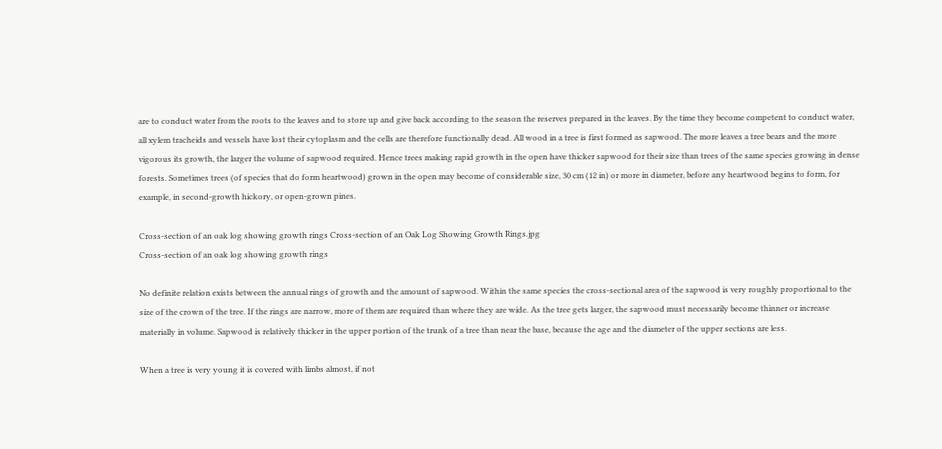are to conduct water from the roots to the leaves and to store up and give back according to the season the reserves prepared in the leaves. By the time they become competent to conduct water, all xylem tracheids and vessels have lost their cytoplasm and the cells are therefore functionally dead. All wood in a tree is first formed as sapwood. The more leaves a tree bears and the more vigorous its growth, the larger the volume of sapwood required. Hence trees making rapid growth in the open have thicker sapwood for their size than trees of the same species growing in dense forests. Sometimes trees (of species that do form heartwood) grown in the open may become of considerable size, 30 cm (12 in) or more in diameter, before any heartwood begins to form, for example, in second-growth hickory, or open-grown pines.

Cross-section of an oak log showing growth rings Cross-section of an Oak Log Showing Growth Rings.jpg
Cross-section of an oak log showing growth rings

No definite relation exists between the annual rings of growth and the amount of sapwood. Within the same species the cross-sectional area of the sapwood is very roughly proportional to the size of the crown of the tree. If the rings are narrow, more of them are required than where they are wide. As the tree gets larger, the sapwood must necessarily become thinner or increase materially in volume. Sapwood is relatively thicker in the upper portion of the trunk of a tree than near the base, because the age and the diameter of the upper sections are less.

When a tree is very young it is covered with limbs almost, if not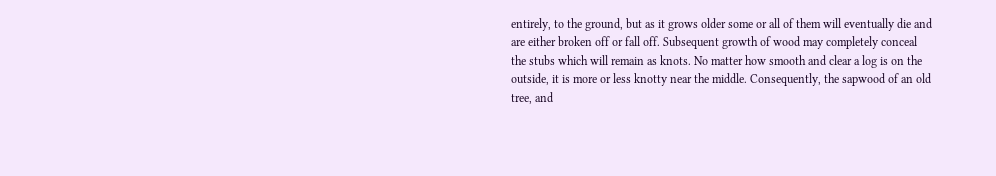entirely, to the ground, but as it grows older some or all of them will eventually die and are either broken off or fall off. Subsequent growth of wood may completely conceal the stubs which will remain as knots. No matter how smooth and clear a log is on the outside, it is more or less knotty near the middle. Consequently, the sapwood of an old tree, and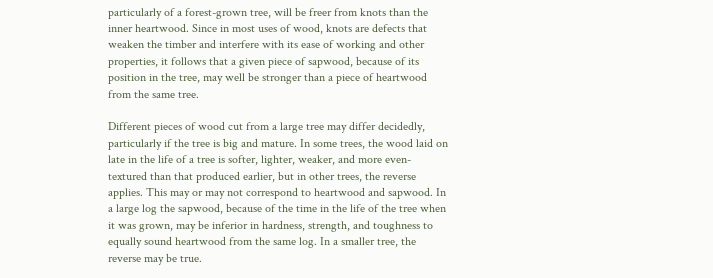particularly of a forest-grown tree, will be freer from knots than the inner heartwood. Since in most uses of wood, knots are defects that weaken the timber and interfere with its ease of working and other properties, it follows that a given piece of sapwood, because of its position in the tree, may well be stronger than a piece of heartwood from the same tree.

Different pieces of wood cut from a large tree may differ decidedly, particularly if the tree is big and mature. In some trees, the wood laid on late in the life of a tree is softer, lighter, weaker, and more even-textured than that produced earlier, but in other trees, the reverse applies. This may or may not correspond to heartwood and sapwood. In a large log the sapwood, because of the time in the life of the tree when it was grown, may be inferior in hardness, strength, and toughness to equally sound heartwood from the same log. In a smaller tree, the reverse may be true.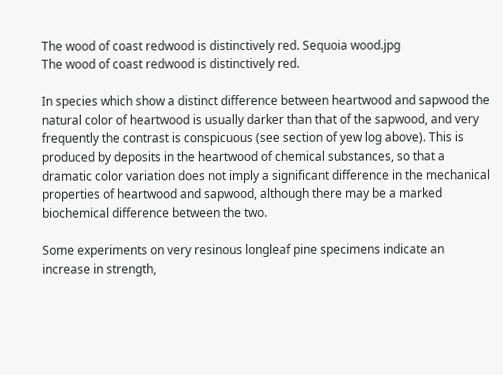The wood of coast redwood is distinctively red. Sequoia wood.jpg
The wood of coast redwood is distinctively red.

In species which show a distinct difference between heartwood and sapwood the natural color of heartwood is usually darker than that of the sapwood, and very frequently the contrast is conspicuous (see section of yew log above). This is produced by deposits in the heartwood of chemical substances, so that a dramatic color variation does not imply a significant difference in the mechanical properties of heartwood and sapwood, although there may be a marked biochemical difference between the two.

Some experiments on very resinous longleaf pine specimens indicate an increase in strength,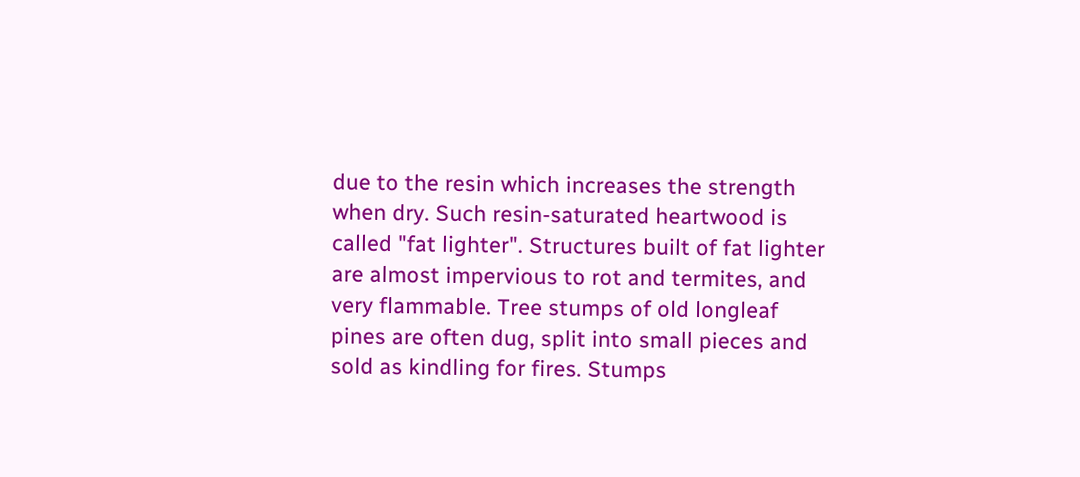due to the resin which increases the strength when dry. Such resin-saturated heartwood is called "fat lighter". Structures built of fat lighter are almost impervious to rot and termites, and very flammable. Tree stumps of old longleaf pines are often dug, split into small pieces and sold as kindling for fires. Stumps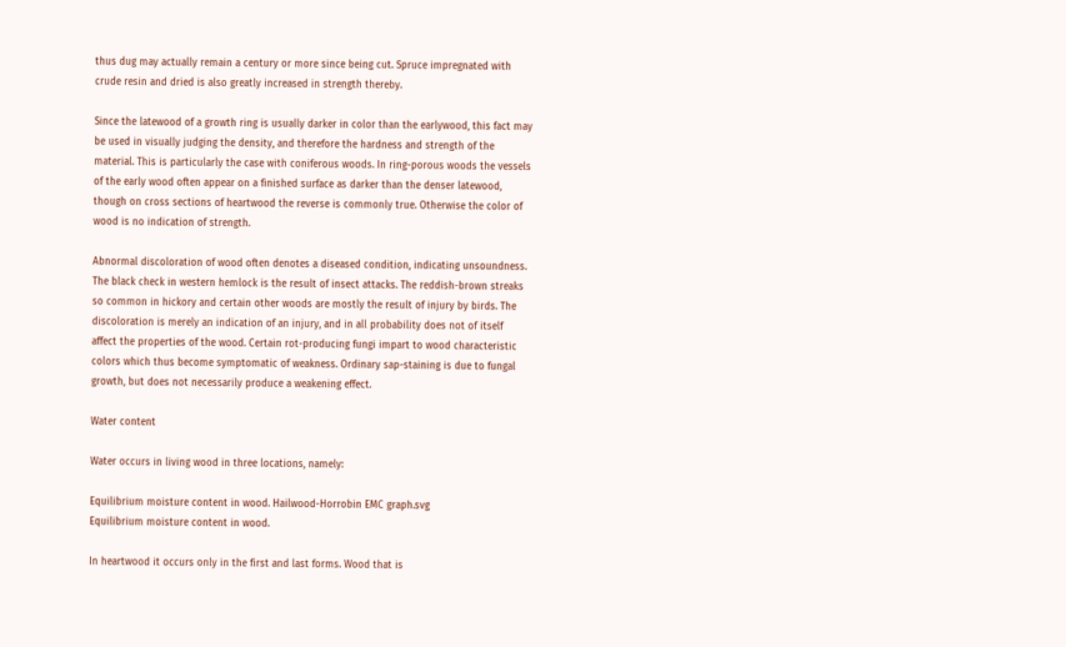thus dug may actually remain a century or more since being cut. Spruce impregnated with crude resin and dried is also greatly increased in strength thereby.

Since the latewood of a growth ring is usually darker in color than the earlywood, this fact may be used in visually judging the density, and therefore the hardness and strength of the material. This is particularly the case with coniferous woods. In ring-porous woods the vessels of the early wood often appear on a finished surface as darker than the denser latewood, though on cross sections of heartwood the reverse is commonly true. Otherwise the color of wood is no indication of strength.

Abnormal discoloration of wood often denotes a diseased condition, indicating unsoundness. The black check in western hemlock is the result of insect attacks. The reddish-brown streaks so common in hickory and certain other woods are mostly the result of injury by birds. The discoloration is merely an indication of an injury, and in all probability does not of itself affect the properties of the wood. Certain rot-producing fungi impart to wood characteristic colors which thus become symptomatic of weakness. Ordinary sap-staining is due to fungal growth, but does not necessarily produce a weakening effect.

Water content

Water occurs in living wood in three locations, namely:

Equilibrium moisture content in wood. Hailwood-Horrobin EMC graph.svg
Equilibrium moisture content in wood.

In heartwood it occurs only in the first and last forms. Wood that is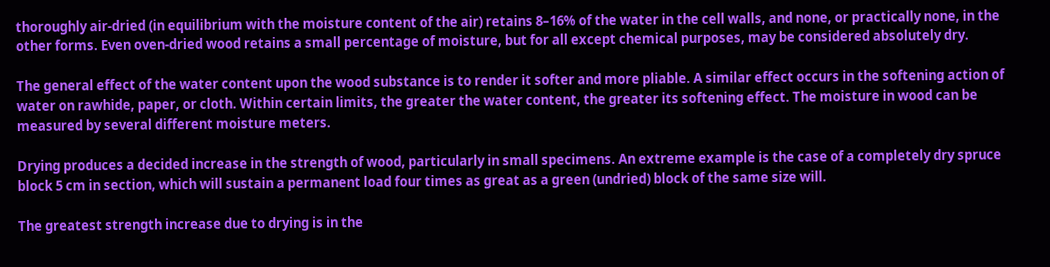thoroughly air-dried (in equilibrium with the moisture content of the air) retains 8–16% of the water in the cell walls, and none, or practically none, in the other forms. Even oven-dried wood retains a small percentage of moisture, but for all except chemical purposes, may be considered absolutely dry.

The general effect of the water content upon the wood substance is to render it softer and more pliable. A similar effect occurs in the softening action of water on rawhide, paper, or cloth. Within certain limits, the greater the water content, the greater its softening effect. The moisture in wood can be measured by several different moisture meters.

Drying produces a decided increase in the strength of wood, particularly in small specimens. An extreme example is the case of a completely dry spruce block 5 cm in section, which will sustain a permanent load four times as great as a green (undried) block of the same size will.

The greatest strength increase due to drying is in the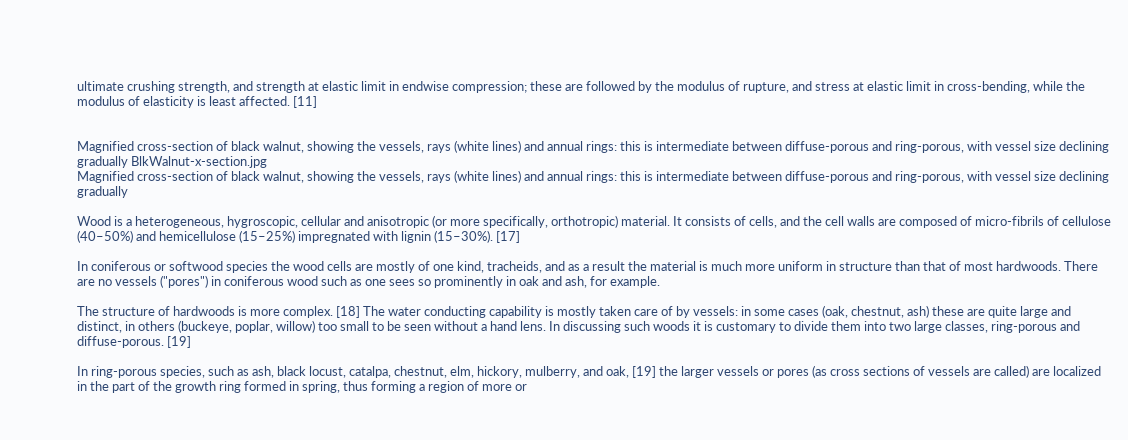ultimate crushing strength, and strength at elastic limit in endwise compression; these are followed by the modulus of rupture, and stress at elastic limit in cross-bending, while the modulus of elasticity is least affected. [11]


Magnified cross-section of black walnut, showing the vessels, rays (white lines) and annual rings: this is intermediate between diffuse-porous and ring-porous, with vessel size declining gradually BlkWalnut-x-section.jpg
Magnified cross-section of black walnut, showing the vessels, rays (white lines) and annual rings: this is intermediate between diffuse-porous and ring-porous, with vessel size declining gradually

Wood is a heterogeneous, hygroscopic, cellular and anisotropic (or more specifically, orthotropic) material. It consists of cells, and the cell walls are composed of micro-fibrils of cellulose (40–50%) and hemicellulose (15–25%) impregnated with lignin (15–30%). [17]

In coniferous or softwood species the wood cells are mostly of one kind, tracheids, and as a result the material is much more uniform in structure than that of most hardwoods. There are no vessels ("pores") in coniferous wood such as one sees so prominently in oak and ash, for example.

The structure of hardwoods is more complex. [18] The water conducting capability is mostly taken care of by vessels: in some cases (oak, chestnut, ash) these are quite large and distinct, in others (buckeye, poplar, willow) too small to be seen without a hand lens. In discussing such woods it is customary to divide them into two large classes, ring-porous and diffuse-porous. [19]

In ring-porous species, such as ash, black locust, catalpa, chestnut, elm, hickory, mulberry, and oak, [19] the larger vessels or pores (as cross sections of vessels are called) are localized in the part of the growth ring formed in spring, thus forming a region of more or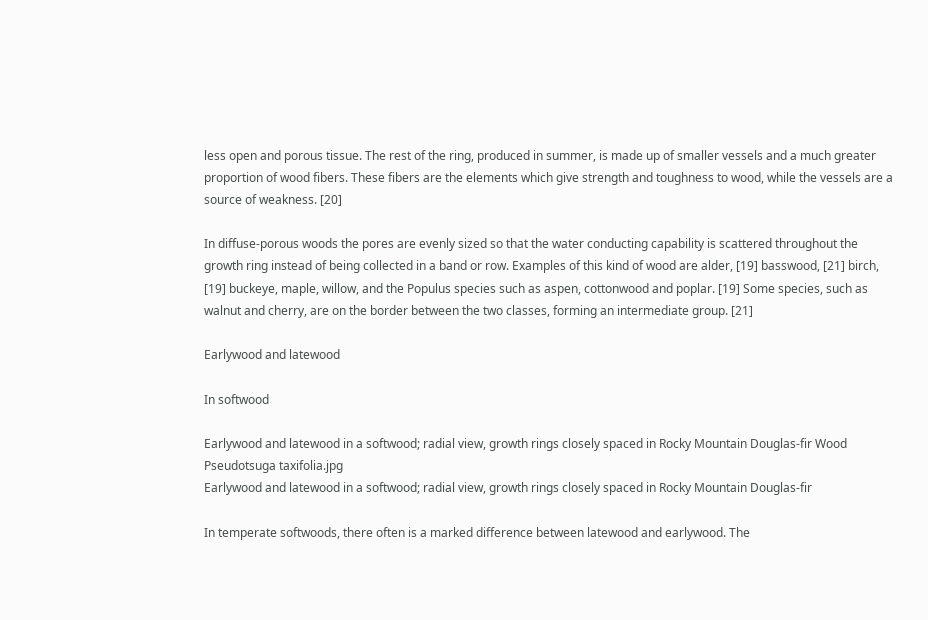less open and porous tissue. The rest of the ring, produced in summer, is made up of smaller vessels and a much greater proportion of wood fibers. These fibers are the elements which give strength and toughness to wood, while the vessels are a source of weakness. [20]

In diffuse-porous woods the pores are evenly sized so that the water conducting capability is scattered throughout the growth ring instead of being collected in a band or row. Examples of this kind of wood are alder, [19] basswood, [21] birch, [19] buckeye, maple, willow, and the Populus species such as aspen, cottonwood and poplar. [19] Some species, such as walnut and cherry, are on the border between the two classes, forming an intermediate group. [21]

Earlywood and latewood

In softwood

Earlywood and latewood in a softwood; radial view, growth rings closely spaced in Rocky Mountain Douglas-fir Wood Pseudotsuga taxifolia.jpg
Earlywood and latewood in a softwood; radial view, growth rings closely spaced in Rocky Mountain Douglas-fir

In temperate softwoods, there often is a marked difference between latewood and earlywood. The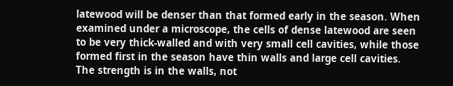latewood will be denser than that formed early in the season. When examined under a microscope, the cells of dense latewood are seen to be very thick-walled and with very small cell cavities, while those formed first in the season have thin walls and large cell cavities. The strength is in the walls, not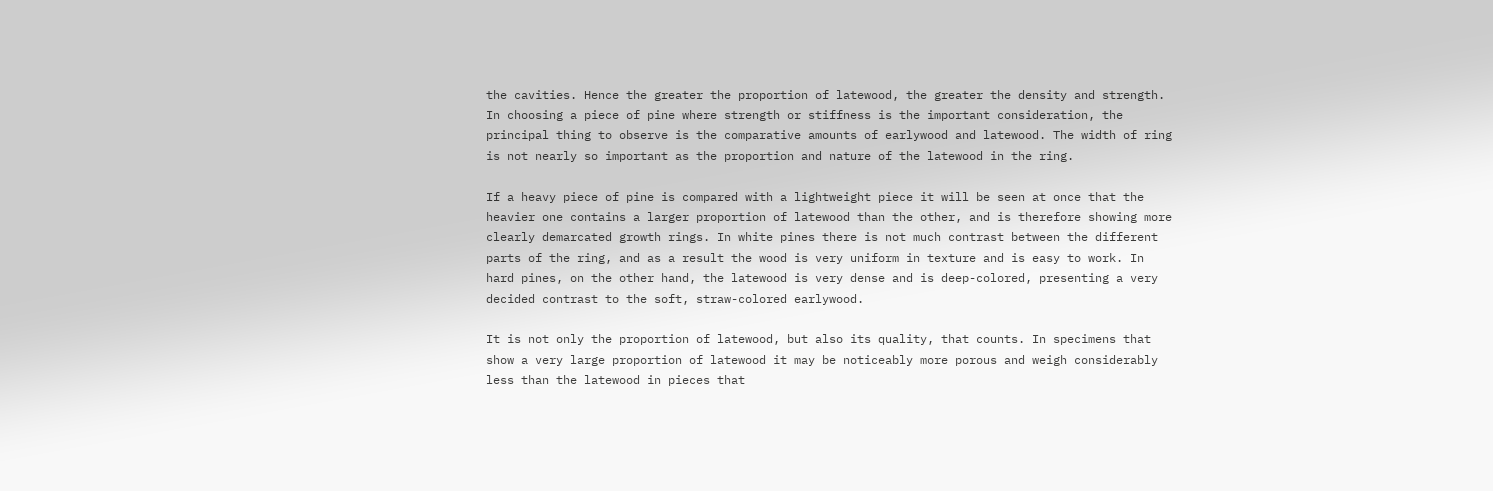the cavities. Hence the greater the proportion of latewood, the greater the density and strength. In choosing a piece of pine where strength or stiffness is the important consideration, the principal thing to observe is the comparative amounts of earlywood and latewood. The width of ring is not nearly so important as the proportion and nature of the latewood in the ring.

If a heavy piece of pine is compared with a lightweight piece it will be seen at once that the heavier one contains a larger proportion of latewood than the other, and is therefore showing more clearly demarcated growth rings. In white pines there is not much contrast between the different parts of the ring, and as a result the wood is very uniform in texture and is easy to work. In hard pines, on the other hand, the latewood is very dense and is deep-colored, presenting a very decided contrast to the soft, straw-colored earlywood.

It is not only the proportion of latewood, but also its quality, that counts. In specimens that show a very large proportion of latewood it may be noticeably more porous and weigh considerably less than the latewood in pieces that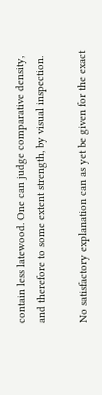contain less latewood. One can judge comparative density, and therefore to some extent strength, by visual inspection.

No satisfactory explanation can as yet be given for the exact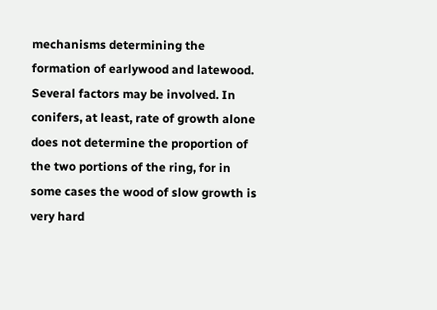mechanisms determining the formation of earlywood and latewood. Several factors may be involved. In conifers, at least, rate of growth alone does not determine the proportion of the two portions of the ring, for in some cases the wood of slow growth is very hard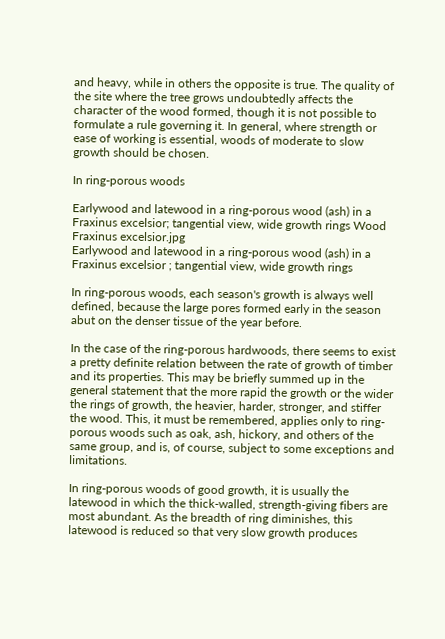and heavy, while in others the opposite is true. The quality of the site where the tree grows undoubtedly affects the character of the wood formed, though it is not possible to formulate a rule governing it. In general, where strength or ease of working is essential, woods of moderate to slow growth should be chosen.

In ring-porous woods

Earlywood and latewood in a ring-porous wood (ash) in a Fraxinus excelsior; tangential view, wide growth rings Wood Fraxinus excelsior.jpg
Earlywood and latewood in a ring-porous wood (ash) in a Fraxinus excelsior ; tangential view, wide growth rings

In ring-porous woods, each season's growth is always well defined, because the large pores formed early in the season abut on the denser tissue of the year before.

In the case of the ring-porous hardwoods, there seems to exist a pretty definite relation between the rate of growth of timber and its properties. This may be briefly summed up in the general statement that the more rapid the growth or the wider the rings of growth, the heavier, harder, stronger, and stiffer the wood. This, it must be remembered, applies only to ring-porous woods such as oak, ash, hickory, and others of the same group, and is, of course, subject to some exceptions and limitations.

In ring-porous woods of good growth, it is usually the latewood in which the thick-walled, strength-giving fibers are most abundant. As the breadth of ring diminishes, this latewood is reduced so that very slow growth produces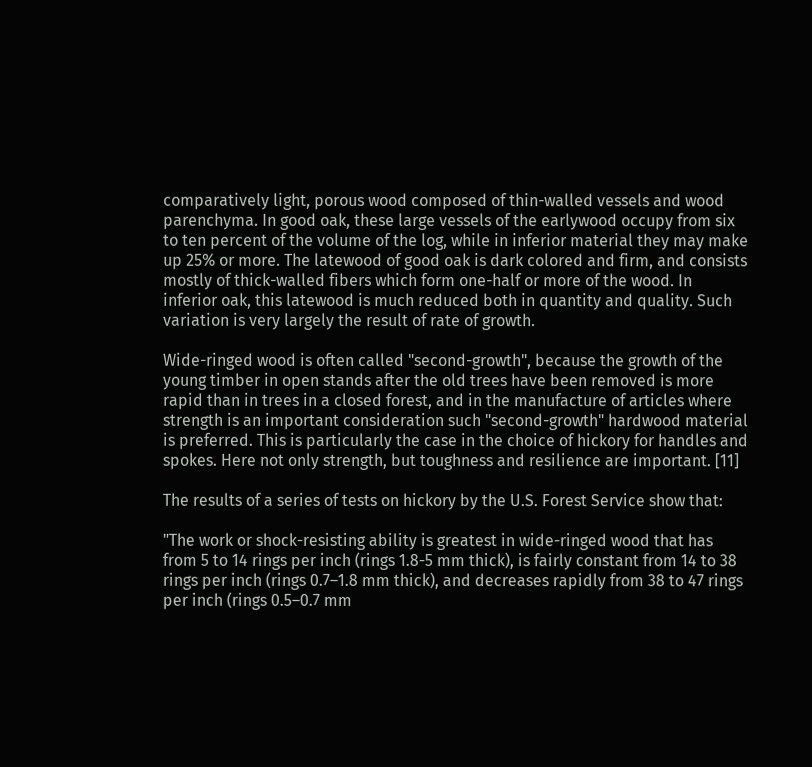comparatively light, porous wood composed of thin-walled vessels and wood parenchyma. In good oak, these large vessels of the earlywood occupy from six to ten percent of the volume of the log, while in inferior material they may make up 25% or more. The latewood of good oak is dark colored and firm, and consists mostly of thick-walled fibers which form one-half or more of the wood. In inferior oak, this latewood is much reduced both in quantity and quality. Such variation is very largely the result of rate of growth.

Wide-ringed wood is often called "second-growth", because the growth of the young timber in open stands after the old trees have been removed is more rapid than in trees in a closed forest, and in the manufacture of articles where strength is an important consideration such "second-growth" hardwood material is preferred. This is particularly the case in the choice of hickory for handles and spokes. Here not only strength, but toughness and resilience are important. [11]

The results of a series of tests on hickory by the U.S. Forest Service show that:

"The work or shock-resisting ability is greatest in wide-ringed wood that has from 5 to 14 rings per inch (rings 1.8-5 mm thick), is fairly constant from 14 to 38 rings per inch (rings 0.7–1.8 mm thick), and decreases rapidly from 38 to 47 rings per inch (rings 0.5–0.7 mm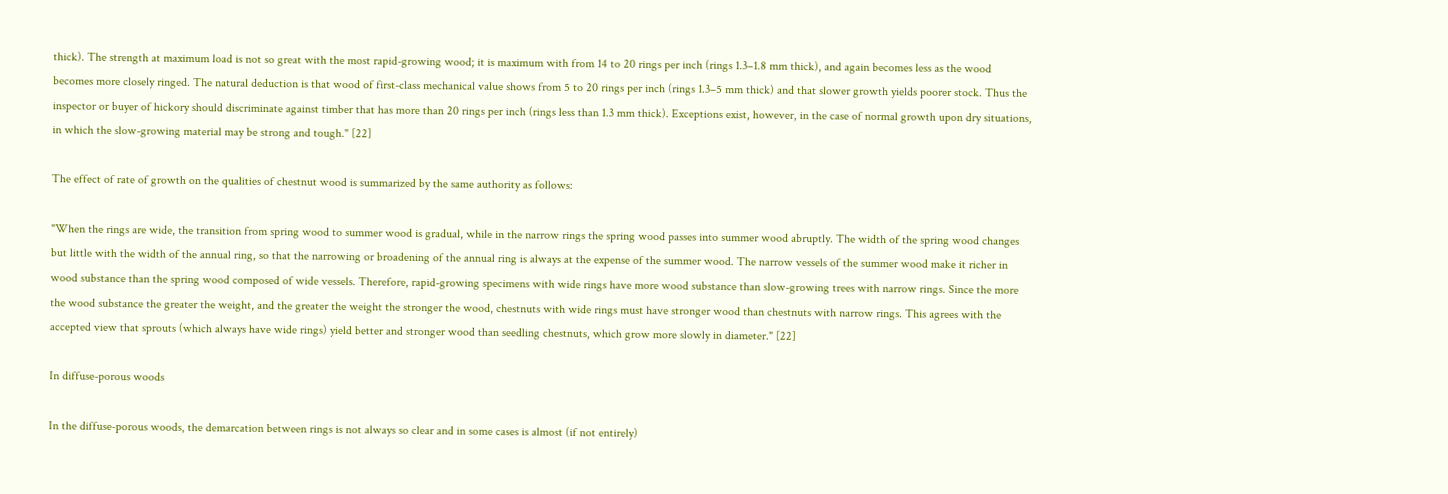thick). The strength at maximum load is not so great with the most rapid-growing wood; it is maximum with from 14 to 20 rings per inch (rings 1.3–1.8 mm thick), and again becomes less as the wood becomes more closely ringed. The natural deduction is that wood of first-class mechanical value shows from 5 to 20 rings per inch (rings 1.3–5 mm thick) and that slower growth yields poorer stock. Thus the inspector or buyer of hickory should discriminate against timber that has more than 20 rings per inch (rings less than 1.3 mm thick). Exceptions exist, however, in the case of normal growth upon dry situations, in which the slow-growing material may be strong and tough." [22]

The effect of rate of growth on the qualities of chestnut wood is summarized by the same authority as follows:

"When the rings are wide, the transition from spring wood to summer wood is gradual, while in the narrow rings the spring wood passes into summer wood abruptly. The width of the spring wood changes but little with the width of the annual ring, so that the narrowing or broadening of the annual ring is always at the expense of the summer wood. The narrow vessels of the summer wood make it richer in wood substance than the spring wood composed of wide vessels. Therefore, rapid-growing specimens with wide rings have more wood substance than slow-growing trees with narrow rings. Since the more the wood substance the greater the weight, and the greater the weight the stronger the wood, chestnuts with wide rings must have stronger wood than chestnuts with narrow rings. This agrees with the accepted view that sprouts (which always have wide rings) yield better and stronger wood than seedling chestnuts, which grow more slowly in diameter." [22]

In diffuse-porous woods

In the diffuse-porous woods, the demarcation between rings is not always so clear and in some cases is almost (if not entirely)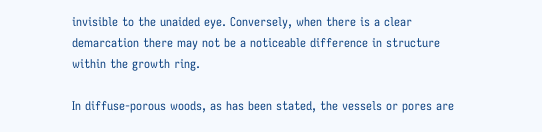invisible to the unaided eye. Conversely, when there is a clear demarcation there may not be a noticeable difference in structure within the growth ring.

In diffuse-porous woods, as has been stated, the vessels or pores are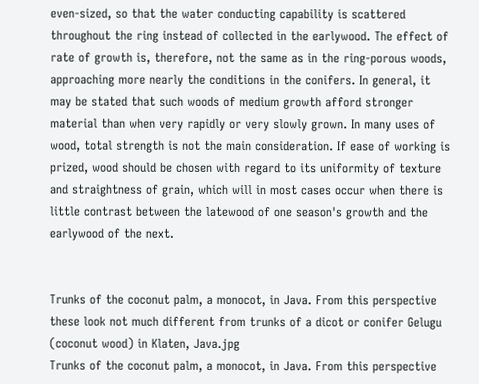even-sized, so that the water conducting capability is scattered throughout the ring instead of collected in the earlywood. The effect of rate of growth is, therefore, not the same as in the ring-porous woods, approaching more nearly the conditions in the conifers. In general, it may be stated that such woods of medium growth afford stronger material than when very rapidly or very slowly grown. In many uses of wood, total strength is not the main consideration. If ease of working is prized, wood should be chosen with regard to its uniformity of texture and straightness of grain, which will in most cases occur when there is little contrast between the latewood of one season's growth and the earlywood of the next.


Trunks of the coconut palm, a monocot, in Java. From this perspective these look not much different from trunks of a dicot or conifer Gelugu (coconut wood) in Klaten, Java.jpg
Trunks of the coconut palm, a monocot, in Java. From this perspective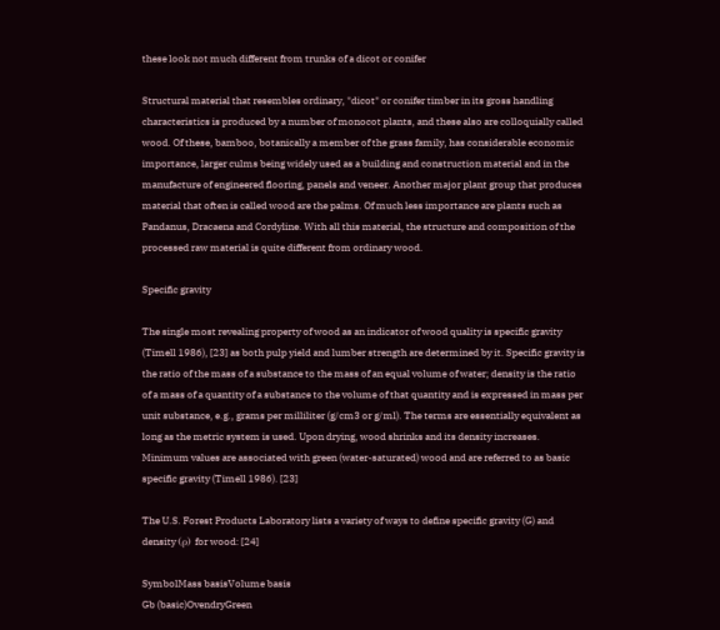these look not much different from trunks of a dicot or conifer

Structural material that resembles ordinary, "dicot" or conifer timber in its gross handling characteristics is produced by a number of monocot plants, and these also are colloquially called wood. Of these, bamboo, botanically a member of the grass family, has considerable economic importance, larger culms being widely used as a building and construction material and in the manufacture of engineered flooring, panels and veneer. Another major plant group that produces material that often is called wood are the palms. Of much less importance are plants such as Pandanus, Dracaena and Cordyline. With all this material, the structure and composition of the processed raw material is quite different from ordinary wood.

Specific gravity

The single most revealing property of wood as an indicator of wood quality is specific gravity (Timell 1986), [23] as both pulp yield and lumber strength are determined by it. Specific gravity is the ratio of the mass of a substance to the mass of an equal volume of water; density is the ratio of a mass of a quantity of a substance to the volume of that quantity and is expressed in mass per unit substance, e.g., grams per milliliter (g/cm3 or g/ml). The terms are essentially equivalent as long as the metric system is used. Upon drying, wood shrinks and its density increases. Minimum values are associated with green (water-saturated) wood and are referred to as basic specific gravity (Timell 1986). [23]

The U.S. Forest Products Laboratory lists a variety of ways to define specific gravity (G) and density (ρ) for wood: [24]

SymbolMass basisVolume basis
Gb (basic)OvendryGreen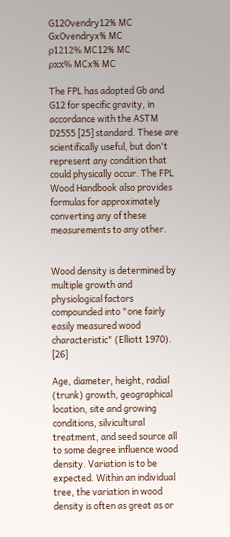G12Ovendry12% MC
GxOvendryx% MC
ρ1212% MC12% MC
ρxx% MCx% MC

The FPL has adopted Gb and G12 for specific gravity, in accordance with the ASTM D2555 [25] standard. These are scientifically useful, but don't represent any condition that could physically occur. The FPL Wood Handbook also provides formulas for approximately converting any of these measurements to any other.


Wood density is determined by multiple growth and physiological factors compounded into "one fairly easily measured wood characteristic" (Elliott 1970). [26]

Age, diameter, height, radial (trunk) growth, geographical location, site and growing conditions, silvicultural treatment, and seed source all to some degree influence wood density. Variation is to be expected. Within an individual tree, the variation in wood density is often as great as or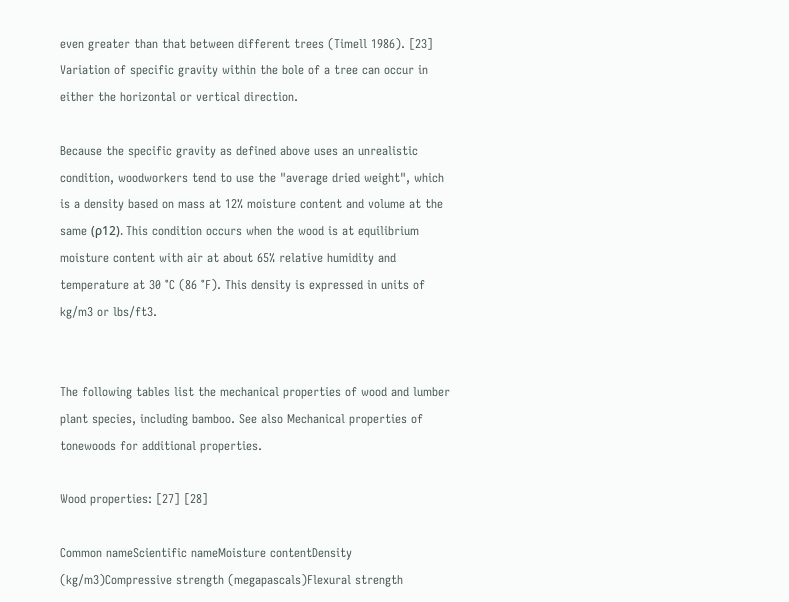even greater than that between different trees (Timell 1986). [23] Variation of specific gravity within the bole of a tree can occur in either the horizontal or vertical direction.

Because the specific gravity as defined above uses an unrealistic condition, woodworkers tend to use the "average dried weight", which is a density based on mass at 12% moisture content and volume at the same (ρ12). This condition occurs when the wood is at equilibrium moisture content with air at about 65% relative humidity and temperature at 30 °C (86 °F). This density is expressed in units of kg/m3 or lbs/ft3.


The following tables list the mechanical properties of wood and lumber plant species, including bamboo. See also Mechanical properties of tonewoods for additional properties.

Wood properties: [27] [28]

Common nameScientific nameMoisture contentDensity (kg/m3)Compressive strength (megapascals)Flexural strength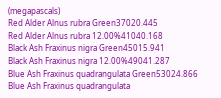(megapascals)
Red Alder Alnus rubra Green37020.445
Red Alder Alnus rubra 12.00%41040.168
Black Ash Fraxinus nigra Green45015.941
Black Ash Fraxinus nigra 12.00%49041.287
Blue Ash Fraxinus quadrangulata Green53024.866
Blue Ash Fraxinus quadrangulata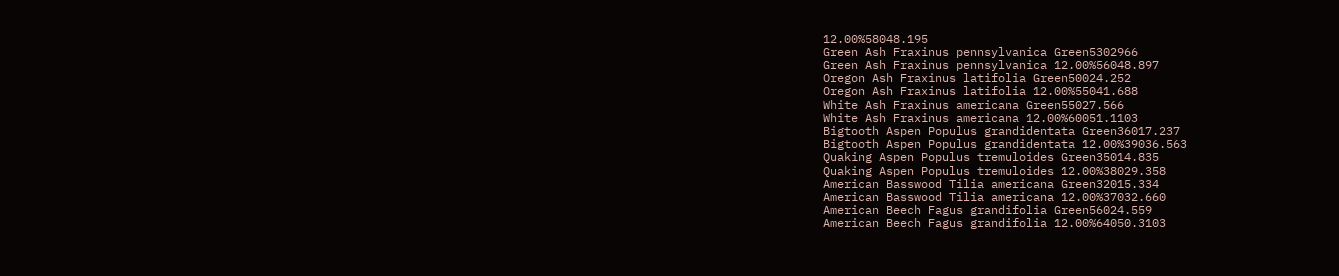12.00%58048.195
Green Ash Fraxinus pennsylvanica Green5302966
Green Ash Fraxinus pennsylvanica 12.00%56048.897
Oregon Ash Fraxinus latifolia Green50024.252
Oregon Ash Fraxinus latifolia 12.00%55041.688
White Ash Fraxinus americana Green55027.566
White Ash Fraxinus americana 12.00%60051.1103
Bigtooth Aspen Populus grandidentata Green36017.237
Bigtooth Aspen Populus grandidentata 12.00%39036.563
Quaking Aspen Populus tremuloides Green35014.835
Quaking Aspen Populus tremuloides 12.00%38029.358
American Basswood Tilia americana Green32015.334
American Basswood Tilia americana 12.00%37032.660
American Beech Fagus grandifolia Green56024.559
American Beech Fagus grandifolia 12.00%64050.3103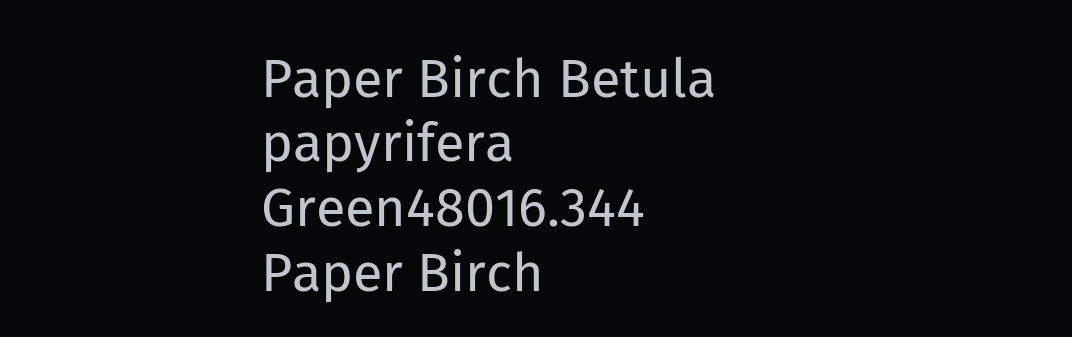Paper Birch Betula papyrifera Green48016.344
Paper Birch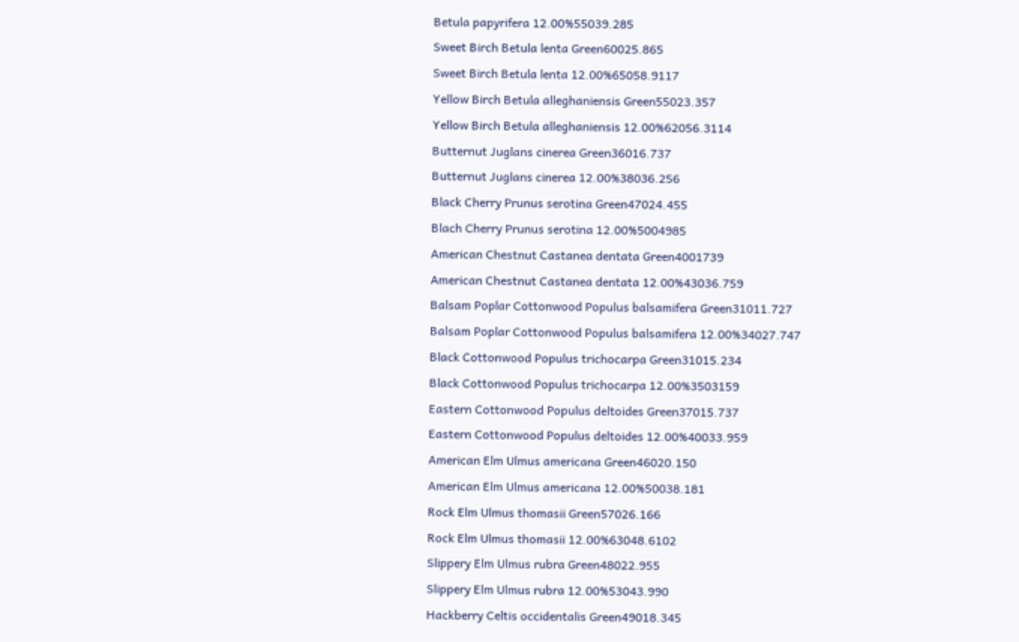Betula papyrifera 12.00%55039.285
Sweet Birch Betula lenta Green60025.865
Sweet Birch Betula lenta 12.00%65058.9117
Yellow Birch Betula alleghaniensis Green55023.357
Yellow Birch Betula alleghaniensis 12.00%62056.3114
Butternut Juglans cinerea Green36016.737
Butternut Juglans cinerea 12.00%38036.256
Black Cherry Prunus serotina Green47024.455
Blach Cherry Prunus serotina 12.00%5004985
American Chestnut Castanea dentata Green4001739
American Chestnut Castanea dentata 12.00%43036.759
Balsam Poplar Cottonwood Populus balsamifera Green31011.727
Balsam Poplar Cottonwood Populus balsamifera 12.00%34027.747
Black Cottonwood Populus trichocarpa Green31015.234
Black Cottonwood Populus trichocarpa 12.00%3503159
Eastern Cottonwood Populus deltoides Green37015.737
Eastern Cottonwood Populus deltoides 12.00%40033.959
American Elm Ulmus americana Green46020.150
American Elm Ulmus americana 12.00%50038.181
Rock Elm Ulmus thomasii Green57026.166
Rock Elm Ulmus thomasii 12.00%63048.6102
Slippery Elm Ulmus rubra Green48022.955
Slippery Elm Ulmus rubra 12.00%53043.990
Hackberry Celtis occidentalis Green49018.345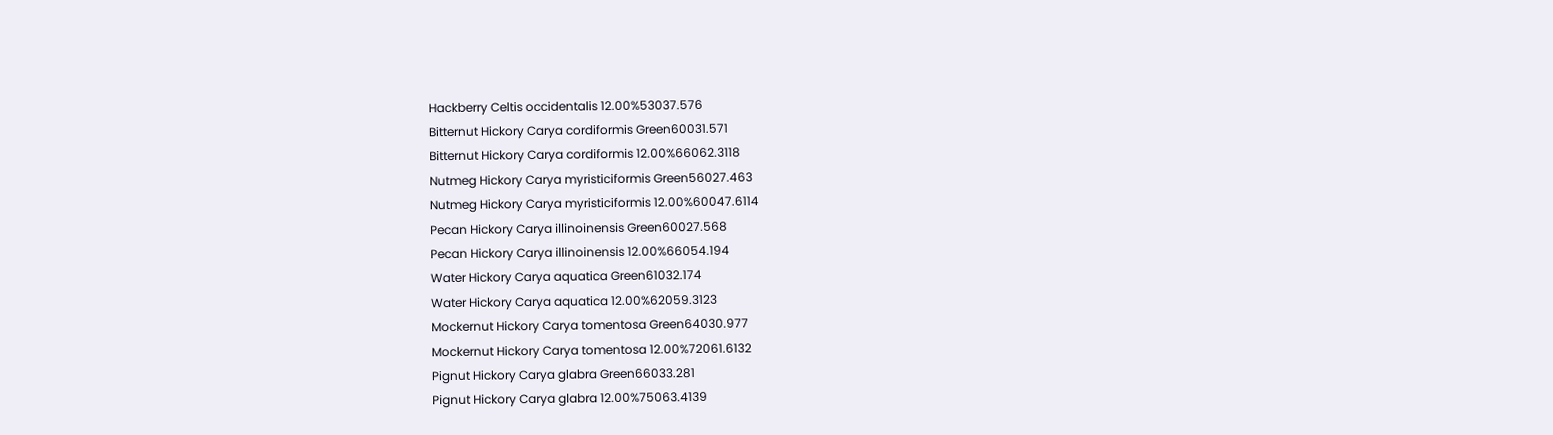Hackberry Celtis occidentalis 12.00%53037.576
Bitternut Hickory Carya cordiformis Green60031.571
Bitternut Hickory Carya cordiformis 12.00%66062.3118
Nutmeg Hickory Carya myristiciformis Green56027.463
Nutmeg Hickory Carya myristiciformis 12.00%60047.6114
Pecan Hickory Carya illinoinensis Green60027.568
Pecan Hickory Carya illinoinensis 12.00%66054.194
Water Hickory Carya aquatica Green61032.174
Water Hickory Carya aquatica 12.00%62059.3123
Mockernut Hickory Carya tomentosa Green64030.977
Mockernut Hickory Carya tomentosa 12.00%72061.6132
Pignut Hickory Carya glabra Green66033.281
Pignut Hickory Carya glabra 12.00%75063.4139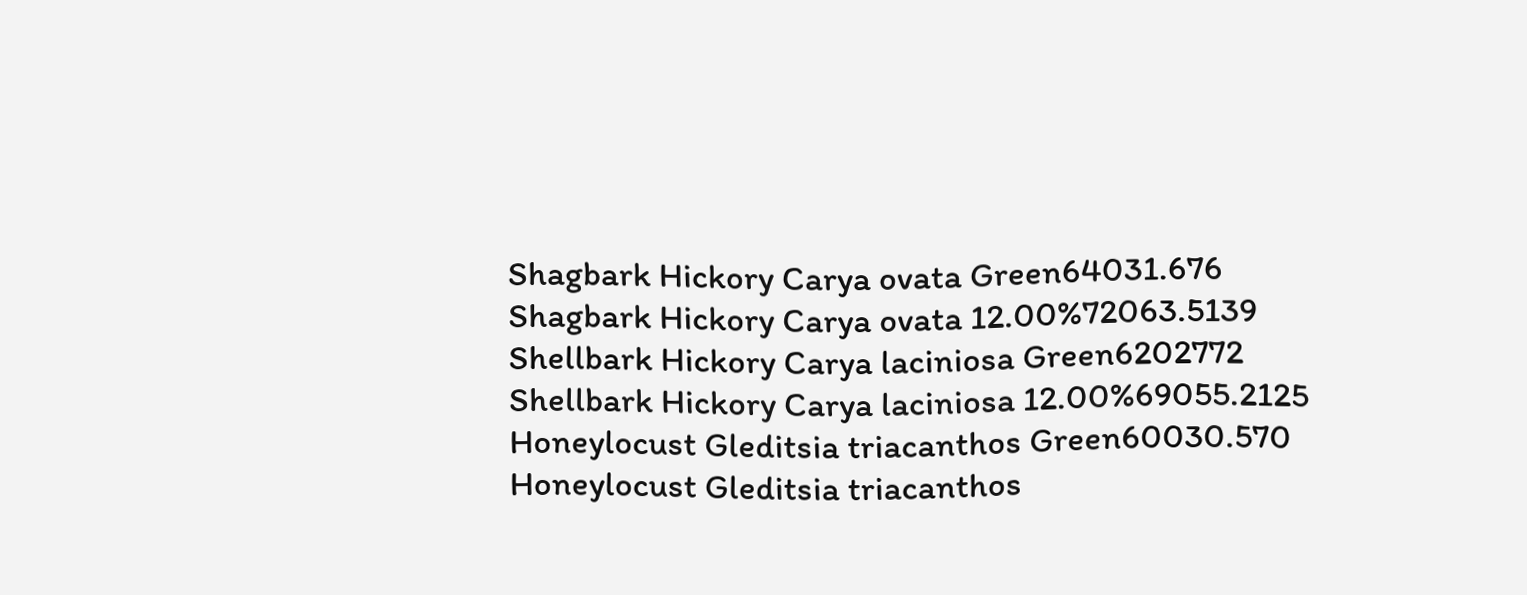Shagbark Hickory Carya ovata Green64031.676
Shagbark Hickory Carya ovata 12.00%72063.5139
Shellbark Hickory Carya laciniosa Green6202772
Shellbark Hickory Carya laciniosa 12.00%69055.2125
Honeylocust Gleditsia triacanthos Green60030.570
Honeylocust Gleditsia triacanthos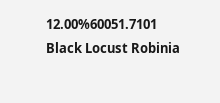12.00%60051.7101
Black Locust Robinia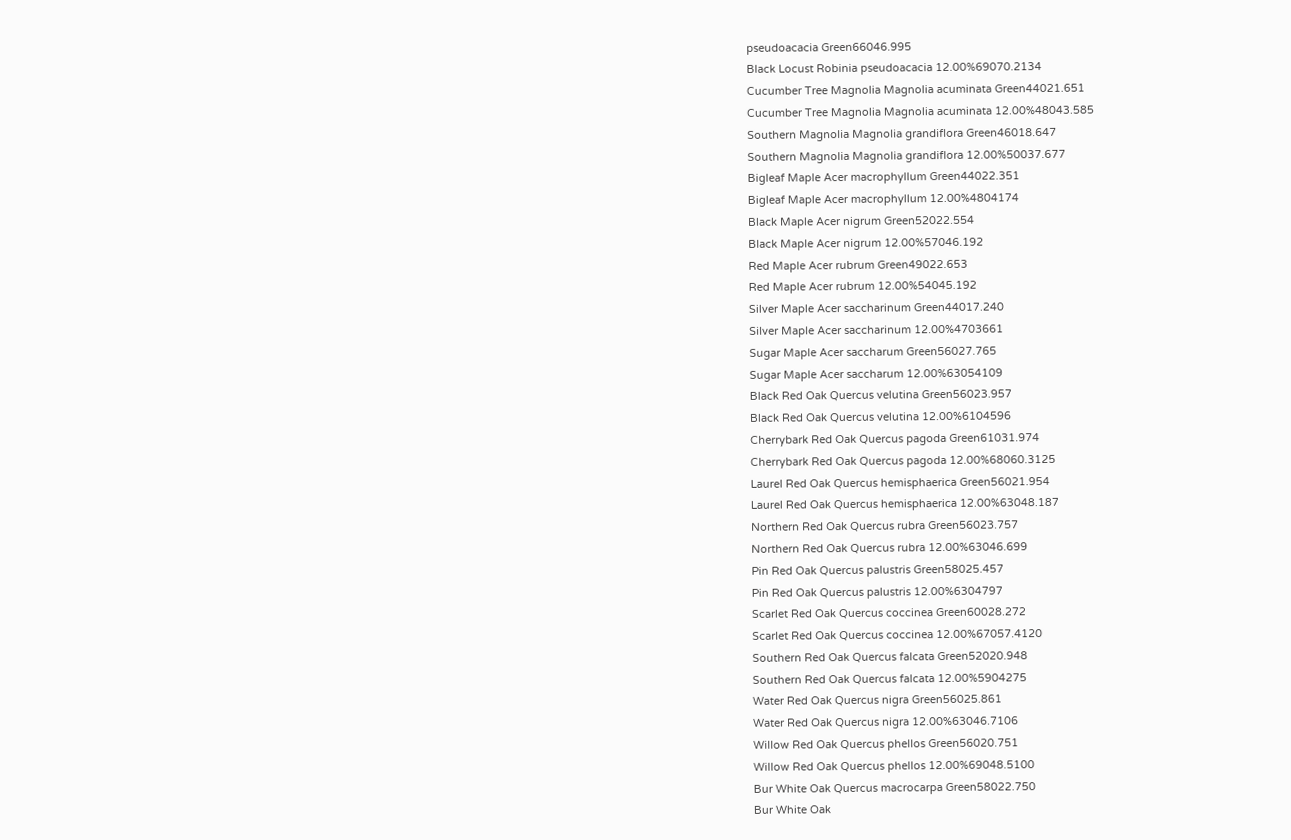pseudoacacia Green66046.995
Black Locust Robinia pseudoacacia 12.00%69070.2134
Cucumber Tree Magnolia Magnolia acuminata Green44021.651
Cucumber Tree Magnolia Magnolia acuminata 12.00%48043.585
Southern Magnolia Magnolia grandiflora Green46018.647
Southern Magnolia Magnolia grandiflora 12.00%50037.677
Bigleaf Maple Acer macrophyllum Green44022.351
Bigleaf Maple Acer macrophyllum 12.00%4804174
Black Maple Acer nigrum Green52022.554
Black Maple Acer nigrum 12.00%57046.192
Red Maple Acer rubrum Green49022.653
Red Maple Acer rubrum 12.00%54045.192
Silver Maple Acer saccharinum Green44017.240
Silver Maple Acer saccharinum 12.00%4703661
Sugar Maple Acer saccharum Green56027.765
Sugar Maple Acer saccharum 12.00%63054109
Black Red Oak Quercus velutina Green56023.957
Black Red Oak Quercus velutina 12.00%6104596
Cherrybark Red Oak Quercus pagoda Green61031.974
Cherrybark Red Oak Quercus pagoda 12.00%68060.3125
Laurel Red Oak Quercus hemisphaerica Green56021.954
Laurel Red Oak Quercus hemisphaerica 12.00%63048.187
Northern Red Oak Quercus rubra Green56023.757
Northern Red Oak Quercus rubra 12.00%63046.699
Pin Red Oak Quercus palustris Green58025.457
Pin Red Oak Quercus palustris 12.00%6304797
Scarlet Red Oak Quercus coccinea Green60028.272
Scarlet Red Oak Quercus coccinea 12.00%67057.4120
Southern Red Oak Quercus falcata Green52020.948
Southern Red Oak Quercus falcata 12.00%5904275
Water Red Oak Quercus nigra Green56025.861
Water Red Oak Quercus nigra 12.00%63046.7106
Willow Red Oak Quercus phellos Green56020.751
Willow Red Oak Quercus phellos 12.00%69048.5100
Bur White Oak Quercus macrocarpa Green58022.750
Bur White Oak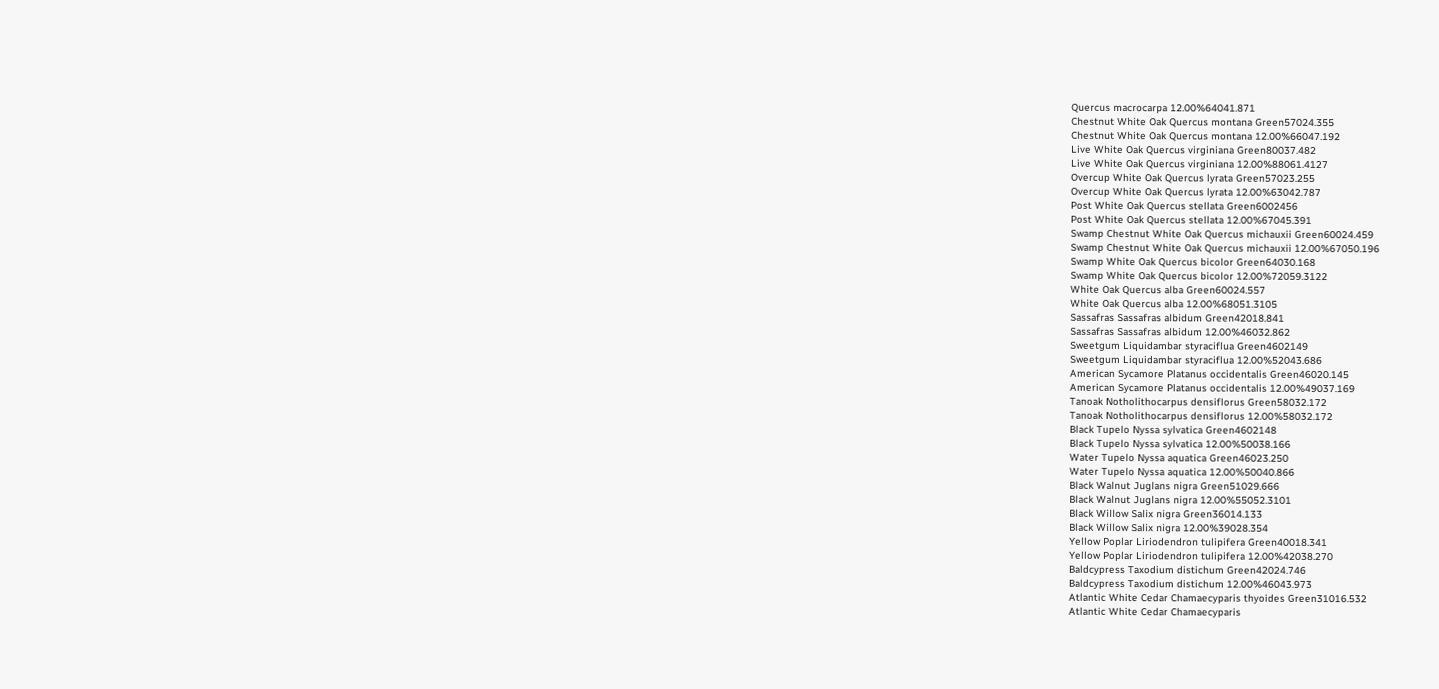Quercus macrocarpa 12.00%64041.871
Chestnut White Oak Quercus montana Green57024.355
Chestnut White Oak Quercus montana 12.00%66047.192
Live White Oak Quercus virginiana Green80037.482
Live White Oak Quercus virginiana 12.00%88061.4127
Overcup White Oak Quercus lyrata Green57023.255
Overcup White Oak Quercus lyrata 12.00%63042.787
Post White Oak Quercus stellata Green6002456
Post White Oak Quercus stellata 12.00%67045.391
Swamp Chestnut White Oak Quercus michauxii Green60024.459
Swamp Chestnut White Oak Quercus michauxii 12.00%67050.196
Swamp White Oak Quercus bicolor Green64030.168
Swamp White Oak Quercus bicolor 12.00%72059.3122
White Oak Quercus alba Green60024.557
White Oak Quercus alba 12.00%68051.3105
Sassafras Sassafras albidum Green42018.841
Sassafras Sassafras albidum 12.00%46032.862
Sweetgum Liquidambar styraciflua Green4602149
Sweetgum Liquidambar styraciflua 12.00%52043.686
American Sycamore Platanus occidentalis Green46020.145
American Sycamore Platanus occidentalis 12.00%49037.169
Tanoak Notholithocarpus densiflorus Green58032.172
Tanoak Notholithocarpus densiflorus 12.00%58032.172
Black Tupelo Nyssa sylvatica Green4602148
Black Tupelo Nyssa sylvatica 12.00%50038.166
Water Tupelo Nyssa aquatica Green46023.250
Water Tupelo Nyssa aquatica 12.00%50040.866
Black Walnut Juglans nigra Green51029.666
Black Walnut Juglans nigra 12.00%55052.3101
Black Willow Salix nigra Green36014.133
Black Willow Salix nigra 12.00%39028.354
Yellow Poplar Liriodendron tulipifera Green40018.341
Yellow Poplar Liriodendron tulipifera 12.00%42038.270
Baldcypress Taxodium distichum Green42024.746
Baldcypress Taxodium distichum 12.00%46043.973
Atlantic White Cedar Chamaecyparis thyoides Green31016.532
Atlantic White Cedar Chamaecyparis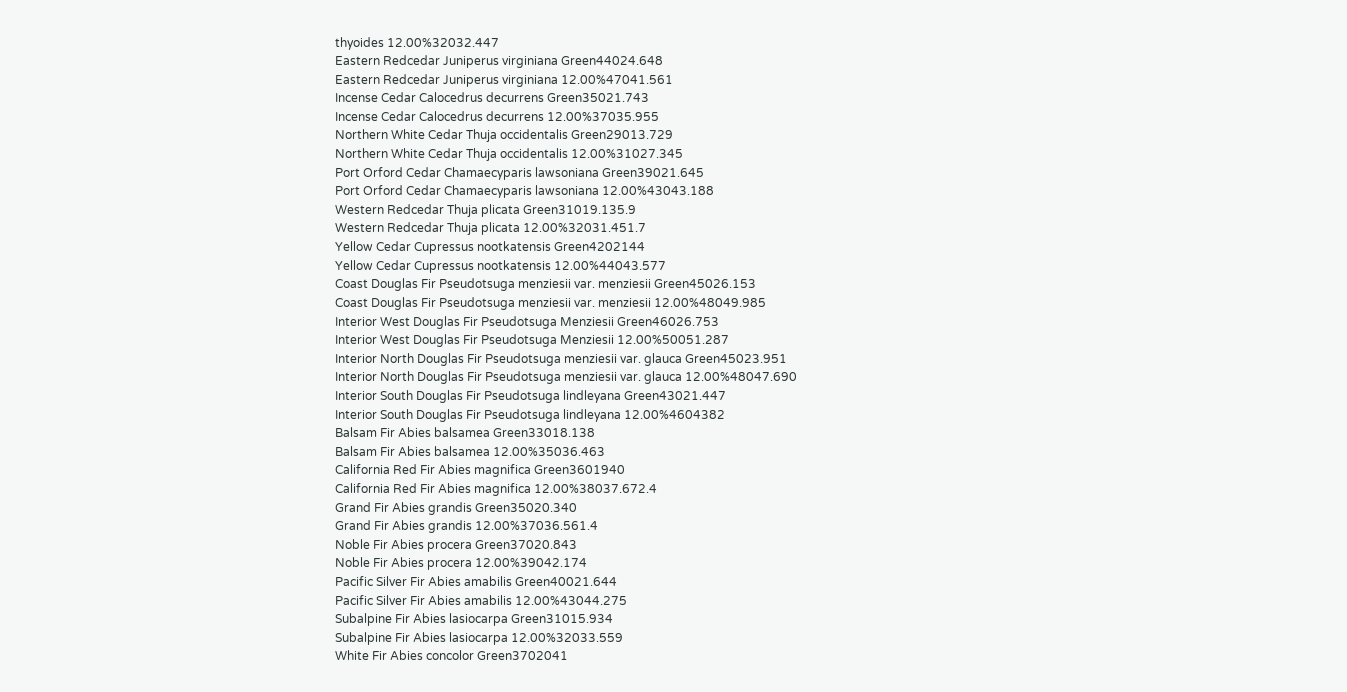thyoides 12.00%32032.447
Eastern Redcedar Juniperus virginiana Green44024.648
Eastern Redcedar Juniperus virginiana 12.00%47041.561
Incense Cedar Calocedrus decurrens Green35021.743
Incense Cedar Calocedrus decurrens 12.00%37035.955
Northern White Cedar Thuja occidentalis Green29013.729
Northern White Cedar Thuja occidentalis 12.00%31027.345
Port Orford Cedar Chamaecyparis lawsoniana Green39021.645
Port Orford Cedar Chamaecyparis lawsoniana 12.00%43043.188
Western Redcedar Thuja plicata Green31019.135.9
Western Redcedar Thuja plicata 12.00%32031.451.7
Yellow Cedar Cupressus nootkatensis Green4202144
Yellow Cedar Cupressus nootkatensis 12.00%44043.577
Coast Douglas Fir Pseudotsuga menziesii var. menziesii Green45026.153
Coast Douglas Fir Pseudotsuga menziesii var. menziesii 12.00%48049.985
Interior West Douglas Fir Pseudotsuga Menziesii Green46026.753
Interior West Douglas Fir Pseudotsuga Menziesii 12.00%50051.287
Interior North Douglas Fir Pseudotsuga menziesii var. glauca Green45023.951
Interior North Douglas Fir Pseudotsuga menziesii var. glauca 12.00%48047.690
Interior South Douglas Fir Pseudotsuga lindleyana Green43021.447
Interior South Douglas Fir Pseudotsuga lindleyana 12.00%4604382
Balsam Fir Abies balsamea Green33018.138
Balsam Fir Abies balsamea 12.00%35036.463
California Red Fir Abies magnifica Green3601940
California Red Fir Abies magnifica 12.00%38037.672.4
Grand Fir Abies grandis Green35020.340
Grand Fir Abies grandis 12.00%37036.561.4
Noble Fir Abies procera Green37020.843
Noble Fir Abies procera 12.00%39042.174
Pacific Silver Fir Abies amabilis Green40021.644
Pacific Silver Fir Abies amabilis 12.00%43044.275
Subalpine Fir Abies lasiocarpa Green31015.934
Subalpine Fir Abies lasiocarpa 12.00%32033.559
White Fir Abies concolor Green3702041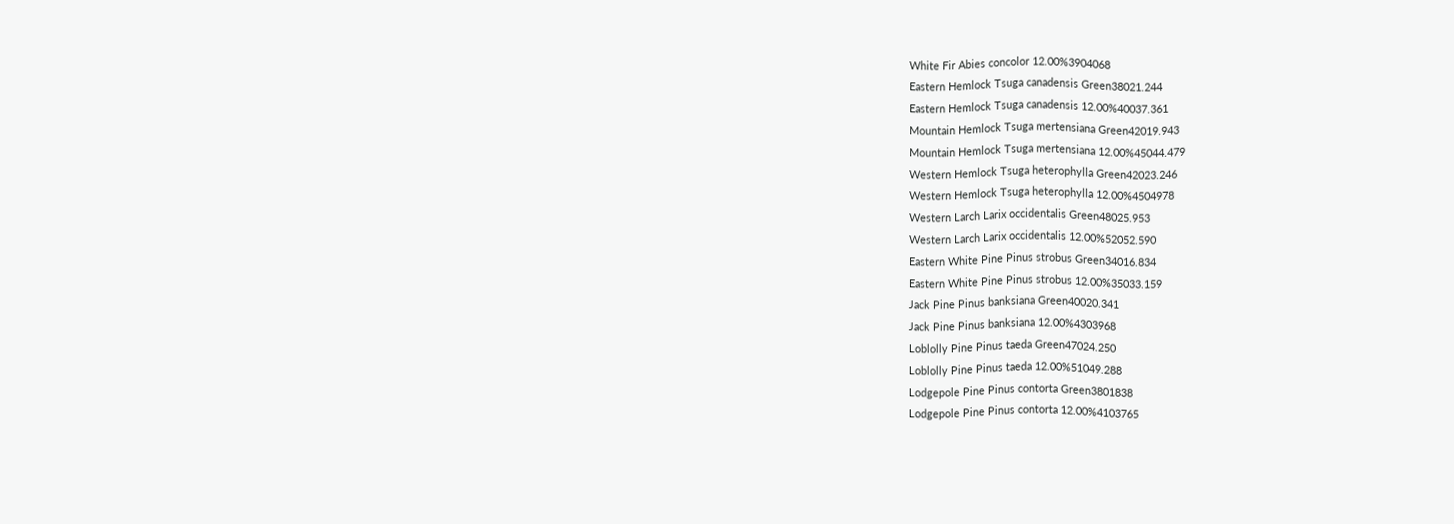White Fir Abies concolor 12.00%3904068
Eastern Hemlock Tsuga canadensis Green38021.244
Eastern Hemlock Tsuga canadensis 12.00%40037.361
Mountain Hemlock Tsuga mertensiana Green42019.943
Mountain Hemlock Tsuga mertensiana 12.00%45044.479
Western Hemlock Tsuga heterophylla Green42023.246
Western Hemlock Tsuga heterophylla 12.00%4504978
Western Larch Larix occidentalis Green48025.953
Western Larch Larix occidentalis 12.00%52052.590
Eastern White Pine Pinus strobus Green34016.834
Eastern White Pine Pinus strobus 12.00%35033.159
Jack Pine Pinus banksiana Green40020.341
Jack Pine Pinus banksiana 12.00%4303968
Loblolly Pine Pinus taeda Green47024.250
Loblolly Pine Pinus taeda 12.00%51049.288
Lodgepole Pine Pinus contorta Green3801838
Lodgepole Pine Pinus contorta 12.00%4103765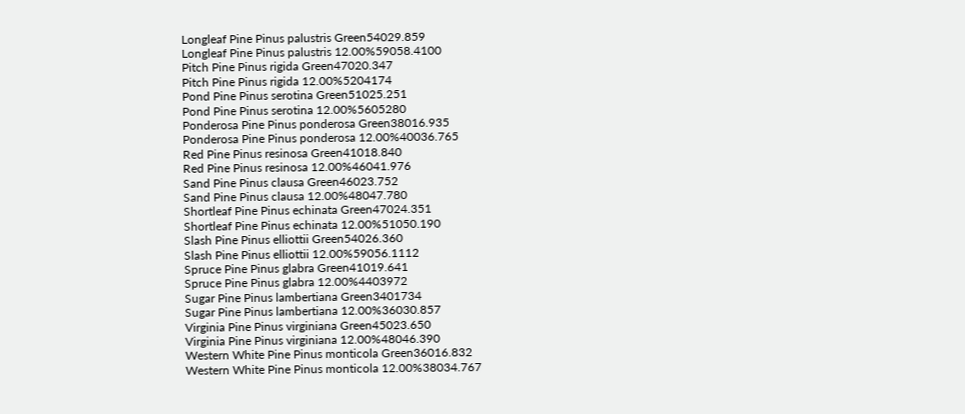Longleaf Pine Pinus palustris Green54029.859
Longleaf Pine Pinus palustris 12.00%59058.4100
Pitch Pine Pinus rigida Green47020.347
Pitch Pine Pinus rigida 12.00%5204174
Pond Pine Pinus serotina Green51025.251
Pond Pine Pinus serotina 12.00%5605280
Ponderosa Pine Pinus ponderosa Green38016.935
Ponderosa Pine Pinus ponderosa 12.00%40036.765
Red Pine Pinus resinosa Green41018.840
Red Pine Pinus resinosa 12.00%46041.976
Sand Pine Pinus clausa Green46023.752
Sand Pine Pinus clausa 12.00%48047.780
Shortleaf Pine Pinus echinata Green47024.351
Shortleaf Pine Pinus echinata 12.00%51050.190
Slash Pine Pinus elliottii Green54026.360
Slash Pine Pinus elliottii 12.00%59056.1112
Spruce Pine Pinus glabra Green41019.641
Spruce Pine Pinus glabra 12.00%4403972
Sugar Pine Pinus lambertiana Green3401734
Sugar Pine Pinus lambertiana 12.00%36030.857
Virginia Pine Pinus virginiana Green45023.650
Virginia Pine Pinus virginiana 12.00%48046.390
Western White Pine Pinus monticola Green36016.832
Western White Pine Pinus monticola 12.00%38034.767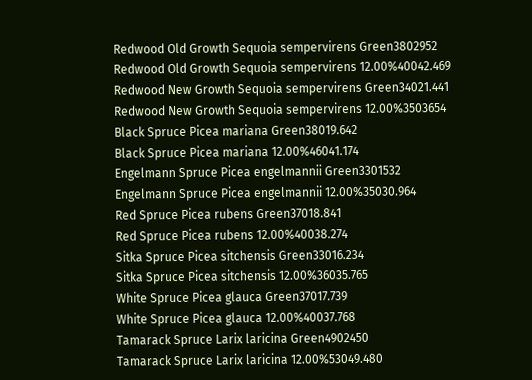Redwood Old Growth Sequoia sempervirens Green3802952
Redwood Old Growth Sequoia sempervirens 12.00%40042.469
Redwood New Growth Sequoia sempervirens Green34021.441
Redwood New Growth Sequoia sempervirens 12.00%3503654
Black Spruce Picea mariana Green38019.642
Black Spruce Picea mariana 12.00%46041.174
Engelmann Spruce Picea engelmannii Green3301532
Engelmann Spruce Picea engelmannii 12.00%35030.964
Red Spruce Picea rubens Green37018.841
Red Spruce Picea rubens 12.00%40038.274
Sitka Spruce Picea sitchensis Green33016.234
Sitka Spruce Picea sitchensis 12.00%36035.765
White Spruce Picea glauca Green37017.739
White Spruce Picea glauca 12.00%40037.768
Tamarack Spruce Larix laricina Green4902450
Tamarack Spruce Larix laricina 12.00%53049.480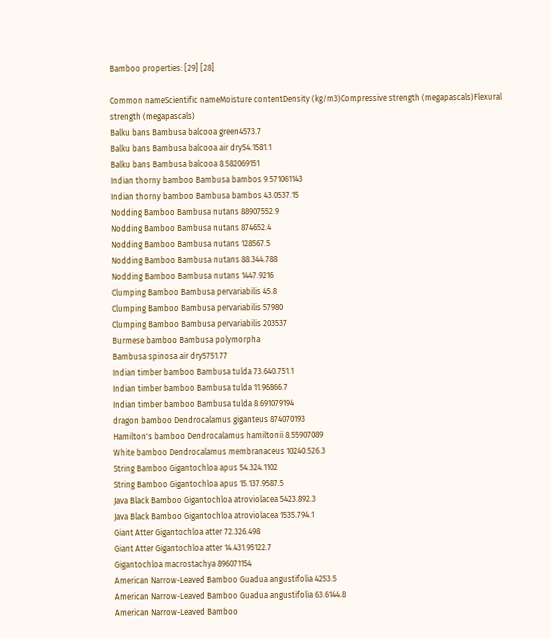Bamboo properties: [29] [28]

Common nameScientific nameMoisture contentDensity (kg/m3)Compressive strength (megapascals)Flexural strength (megapascals)
Balku bans Bambusa balcooa green4573.7
Balku bans Bambusa balcooa air dry54.1581.1
Balku bans Bambusa balcooa 8.582069151
Indian thorny bamboo Bambusa bambos 9.571061143
Indian thorny bamboo Bambusa bambos 43.0537.15
Nodding Bamboo Bambusa nutans 88907552.9
Nodding Bamboo Bambusa nutans 874652.4
Nodding Bamboo Bambusa nutans 128567.5
Nodding Bamboo Bambusa nutans 88.344.788
Nodding Bamboo Bambusa nutans 1447.9216
Clumping Bamboo Bambusa pervariabilis 45.8
Clumping Bamboo Bambusa pervariabilis 57980
Clumping Bamboo Bambusa pervariabilis 203537
Burmese bamboo Bambusa polymorpha
Bambusa spinosa air dry5751.77
Indian timber bamboo Bambusa tulda 73.640.751.1
Indian timber bamboo Bambusa tulda 11.96866.7
Indian timber bamboo Bambusa tulda 8.691079194
dragon bamboo Dendrocalamus giganteus 874070193
Hamilton's bamboo Dendrocalamus hamiltonii 8.55907089
White bamboo Dendrocalamus membranaceus 10240.526.3
String Bamboo Gigantochloa apus 54.324.1102
String Bamboo Gigantochloa apus 15.137.9587.5
Java Black Bamboo Gigantochloa atroviolacea 5423.892.3
Java Black Bamboo Gigantochloa atroviolacea 1535.794.1
Giant Atter Gigantochloa atter 72.326.498
Giant Atter Gigantochloa atter 14.431.95122.7
Gigantochloa macrostachya 896071154
American Narrow-Leaved Bamboo Guadua angustifolia 4253.5
American Narrow-Leaved Bamboo Guadua angustifolia 63.6144.8
American Narrow-Leaved Bamboo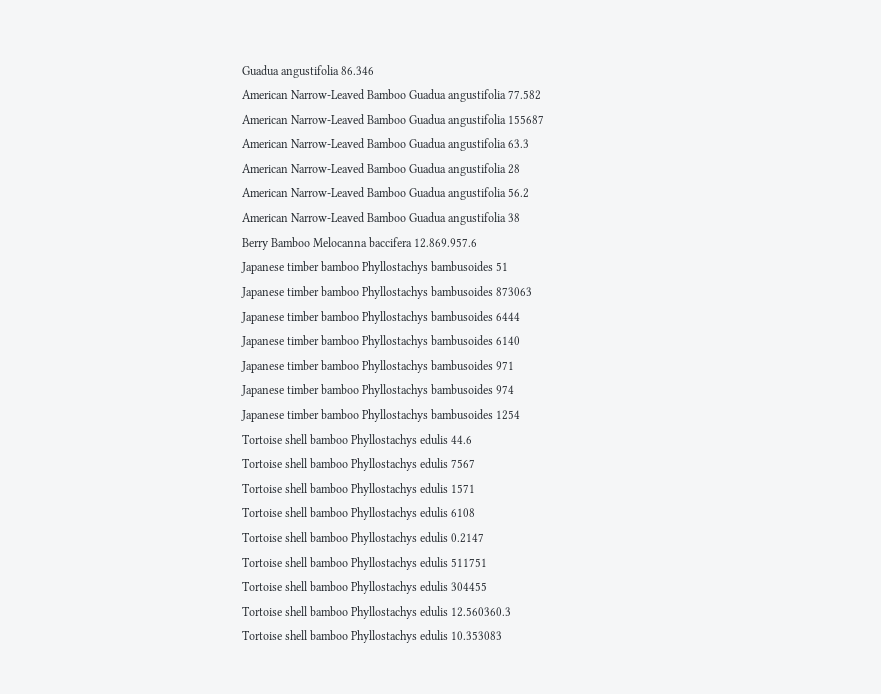Guadua angustifolia 86.346
American Narrow-Leaved Bamboo Guadua angustifolia 77.582
American Narrow-Leaved Bamboo Guadua angustifolia 155687
American Narrow-Leaved Bamboo Guadua angustifolia 63.3
American Narrow-Leaved Bamboo Guadua angustifolia 28
American Narrow-Leaved Bamboo Guadua angustifolia 56.2
American Narrow-Leaved Bamboo Guadua angustifolia 38
Berry Bamboo Melocanna baccifera 12.869.957.6
Japanese timber bamboo Phyllostachys bambusoides 51
Japanese timber bamboo Phyllostachys bambusoides 873063
Japanese timber bamboo Phyllostachys bambusoides 6444
Japanese timber bamboo Phyllostachys bambusoides 6140
Japanese timber bamboo Phyllostachys bambusoides 971
Japanese timber bamboo Phyllostachys bambusoides 974
Japanese timber bamboo Phyllostachys bambusoides 1254
Tortoise shell bamboo Phyllostachys edulis 44.6
Tortoise shell bamboo Phyllostachys edulis 7567
Tortoise shell bamboo Phyllostachys edulis 1571
Tortoise shell bamboo Phyllostachys edulis 6108
Tortoise shell bamboo Phyllostachys edulis 0.2147
Tortoise shell bamboo Phyllostachys edulis 511751
Tortoise shell bamboo Phyllostachys edulis 304455
Tortoise shell bamboo Phyllostachys edulis 12.560360.3
Tortoise shell bamboo Phyllostachys edulis 10.353083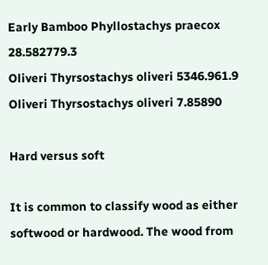Early Bamboo Phyllostachys praecox 28.582779.3
Oliveri Thyrsostachys oliveri 5346.961.9
Oliveri Thyrsostachys oliveri 7.85890

Hard versus soft

It is common to classify wood as either softwood or hardwood. The wood from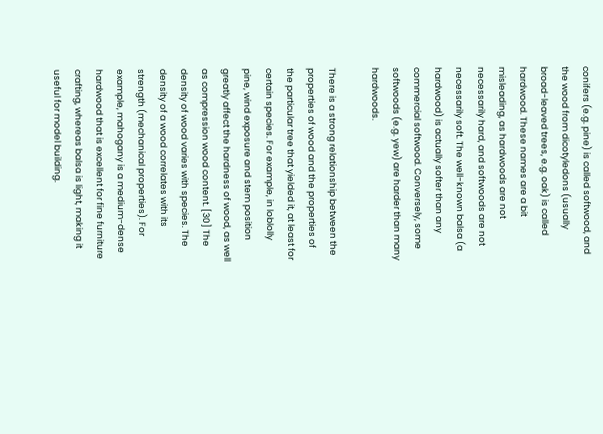conifers (e.g. pine) is called softwood, and the wood from dicotyledons (usually broad-leaved trees, e.g. oak) is called hardwood. These names are a bit misleading, as hardwoods are not necessarily hard, and softwoods are not necessarily soft. The well-known balsa (a hardwood) is actually softer than any commercial softwood. Conversely, some softwoods (e.g. yew) are harder than many hardwoods.

There is a strong relationship between the properties of wood and the properties of the particular tree that yielded it, at least for certain species. For example, in loblolly pine, wind exposure and stem position greatly affect the hardness of wood, as well as compression wood content. [30] The density of wood varies with species. The density of a wood correlates with its strength (mechanical properties). For example, mahogany is a medium-dense hardwood that is excellent for fine furniture crafting, whereas balsa is light, making it useful for model building.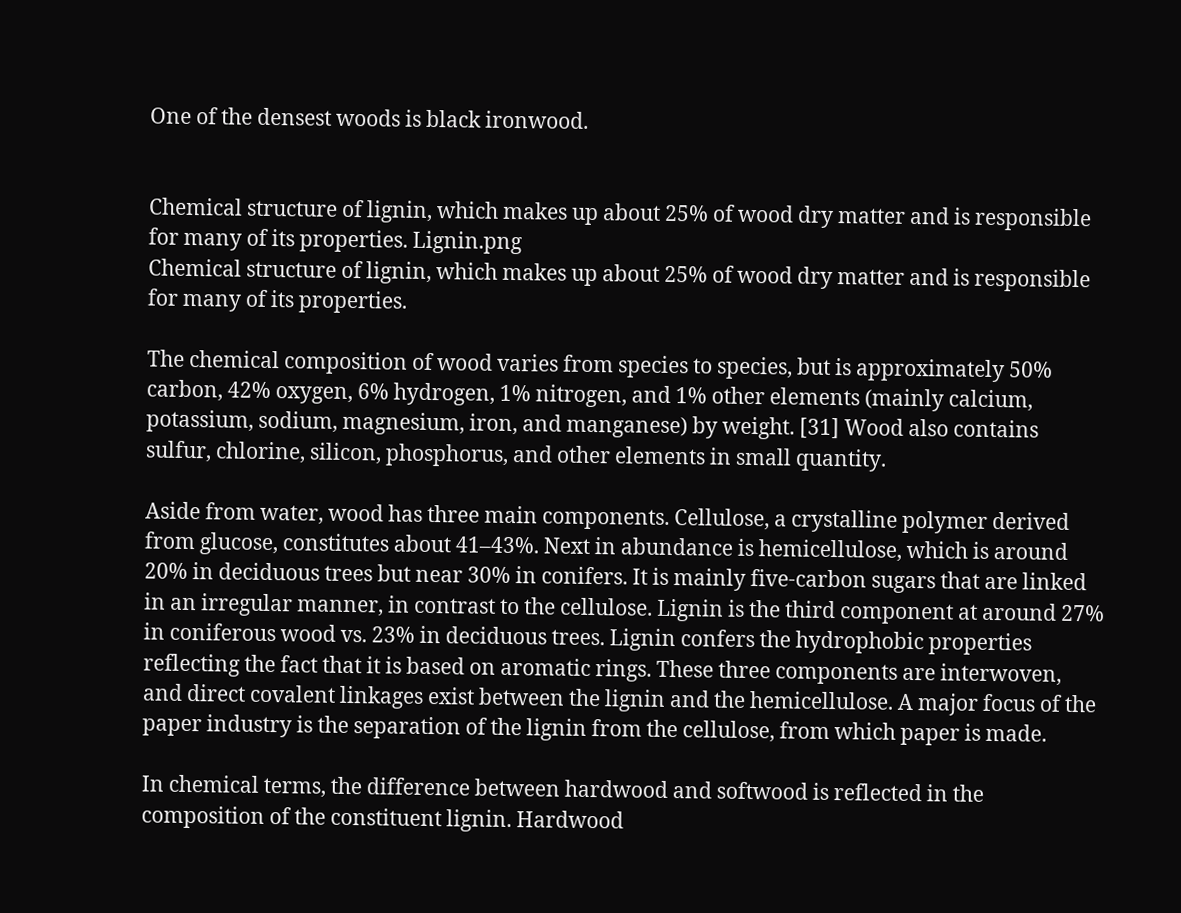One of the densest woods is black ironwood.


Chemical structure of lignin, which makes up about 25% of wood dry matter and is responsible for many of its properties. Lignin.png
Chemical structure of lignin, which makes up about 25% of wood dry matter and is responsible for many of its properties.

The chemical composition of wood varies from species to species, but is approximately 50% carbon, 42% oxygen, 6% hydrogen, 1% nitrogen, and 1% other elements (mainly calcium, potassium, sodium, magnesium, iron, and manganese) by weight. [31] Wood also contains sulfur, chlorine, silicon, phosphorus, and other elements in small quantity.

Aside from water, wood has three main components. Cellulose, a crystalline polymer derived from glucose, constitutes about 41–43%. Next in abundance is hemicellulose, which is around 20% in deciduous trees but near 30% in conifers. It is mainly five-carbon sugars that are linked in an irregular manner, in contrast to the cellulose. Lignin is the third component at around 27% in coniferous wood vs. 23% in deciduous trees. Lignin confers the hydrophobic properties reflecting the fact that it is based on aromatic rings. These three components are interwoven, and direct covalent linkages exist between the lignin and the hemicellulose. A major focus of the paper industry is the separation of the lignin from the cellulose, from which paper is made.

In chemical terms, the difference between hardwood and softwood is reflected in the composition of the constituent lignin. Hardwood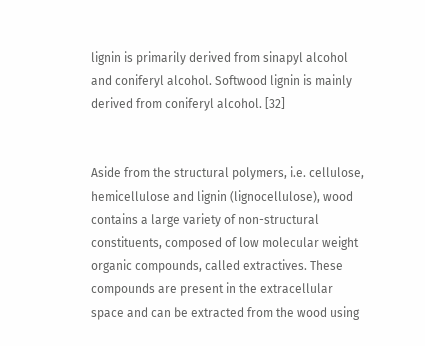lignin is primarily derived from sinapyl alcohol and coniferyl alcohol. Softwood lignin is mainly derived from coniferyl alcohol. [32]


Aside from the structural polymers, i.e. cellulose, hemicellulose and lignin (lignocellulose), wood contains a large variety of non-structural constituents, composed of low molecular weight organic compounds, called extractives. These compounds are present in the extracellular space and can be extracted from the wood using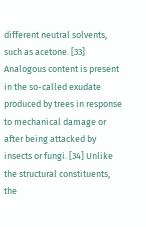different neutral solvents, such as acetone. [33] Analogous content is present in the so-called exudate produced by trees in response to mechanical damage or after being attacked by insects or fungi. [34] Unlike the structural constituents, the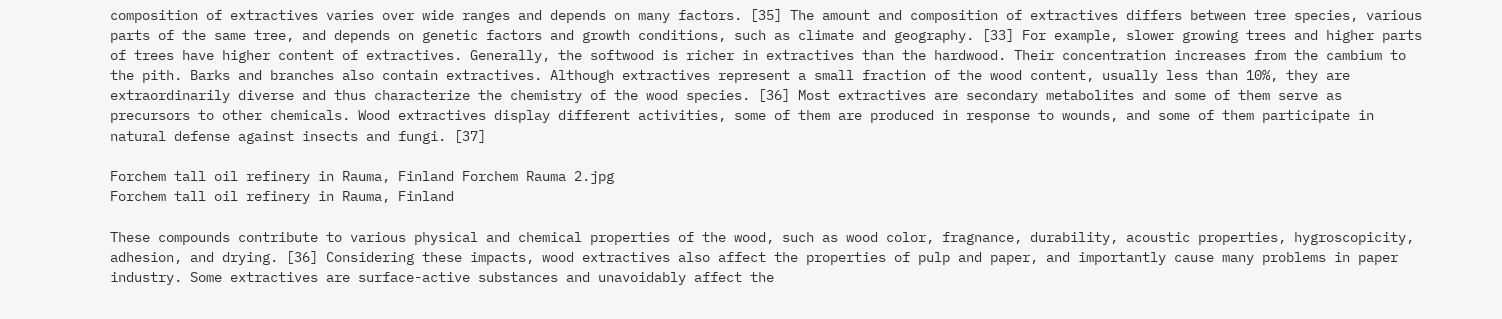composition of extractives varies over wide ranges and depends on many factors. [35] The amount and composition of extractives differs between tree species, various parts of the same tree, and depends on genetic factors and growth conditions, such as climate and geography. [33] For example, slower growing trees and higher parts of trees have higher content of extractives. Generally, the softwood is richer in extractives than the hardwood. Their concentration increases from the cambium to the pith. Barks and branches also contain extractives. Although extractives represent a small fraction of the wood content, usually less than 10%, they are extraordinarily diverse and thus characterize the chemistry of the wood species. [36] Most extractives are secondary metabolites and some of them serve as precursors to other chemicals. Wood extractives display different activities, some of them are produced in response to wounds, and some of them participate in natural defense against insects and fungi. [37]

Forchem tall oil refinery in Rauma, Finland Forchem Rauma 2.jpg
Forchem tall oil refinery in Rauma, Finland

These compounds contribute to various physical and chemical properties of the wood, such as wood color, fragnance, durability, acoustic properties, hygroscopicity, adhesion, and drying. [36] Considering these impacts, wood extractives also affect the properties of pulp and paper, and importantly cause many problems in paper industry. Some extractives are surface-active substances and unavoidably affect the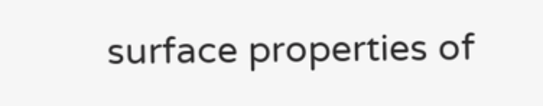surface properties of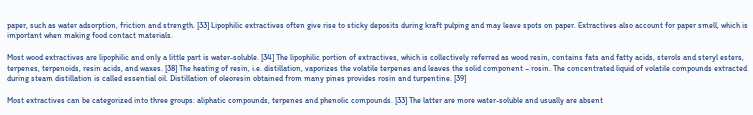paper, such as water adsorption, friction and strength. [33] Lipophilic extractives often give rise to sticky deposits during kraft pulping and may leave spots on paper. Extractives also account for paper smell, which is important when making food contact materials.

Most wood extractives are lipophilic and only a little part is water-soluble. [34] The lipophilic portion of extractives, which is collectively referred as wood resin, contains fats and fatty acids, sterols and steryl esters, terpenes, terpenoids, resin acids, and waxes. [38] The heating of resin, i.e. distillation, vaporizes the volatile terpenes and leaves the solid component – rosin. The concentrated liquid of volatile compounds extracted during steam distillation is called essential oil. Distillation of oleoresin obtained from many pines provides rosin and turpentine. [39]

Most extractives can be categorized into three groups: aliphatic compounds, terpenes and phenolic compounds. [33] The latter are more water-soluble and usually are absent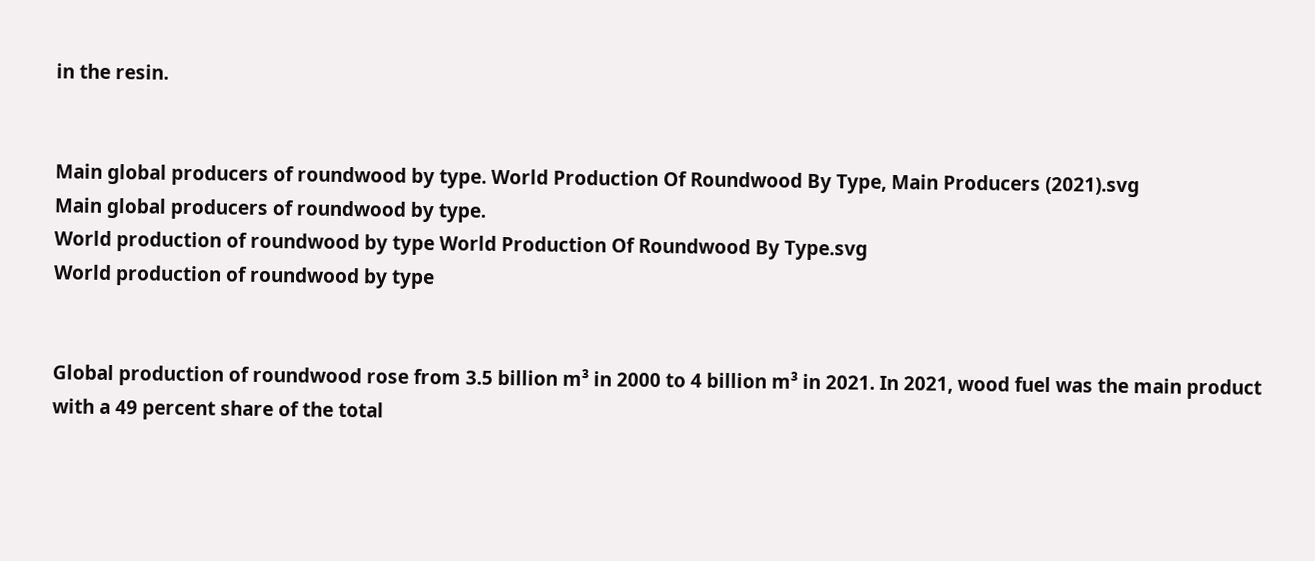in the resin.


Main global producers of roundwood by type. World Production Of Roundwood By Type, Main Producers (2021).svg
Main global producers of roundwood by type.
World production of roundwood by type World Production Of Roundwood By Type.svg
World production of roundwood by type


Global production of roundwood rose from 3.5 billion m³ in 2000 to 4 billion m³ in 2021. In 2021, wood fuel was the main product with a 49 percent share of the total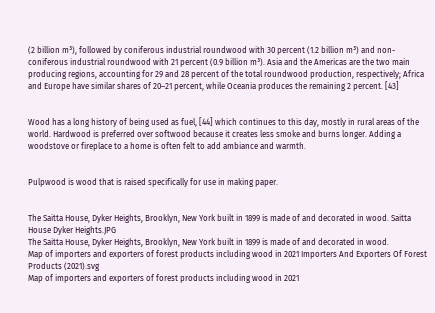(2 billion m³), followed by coniferous industrial roundwood with 30 percent (1.2 billion m³) and non-coniferous industrial roundwood with 21 percent (0.9 billion m³). Asia and the Americas are the two main producing regions, accounting for 29 and 28 percent of the total roundwood production, respectively; Africa and Europe have similar shares of 20–21 percent, while Oceania produces the remaining 2 percent. [43]


Wood has a long history of being used as fuel, [44] which continues to this day, mostly in rural areas of the world. Hardwood is preferred over softwood because it creates less smoke and burns longer. Adding a woodstove or fireplace to a home is often felt to add ambiance and warmth.


Pulpwood is wood that is raised specifically for use in making paper.


The Saitta House, Dyker Heights, Brooklyn, New York built in 1899 is made of and decorated in wood. Saitta House Dyker Heights.JPG
The Saitta House, Dyker Heights, Brooklyn, New York built in 1899 is made of and decorated in wood.
Map of importers and exporters of forest products including wood in 2021 Importers And Exporters Of Forest Products (2021).svg
Map of importers and exporters of forest products including wood in 2021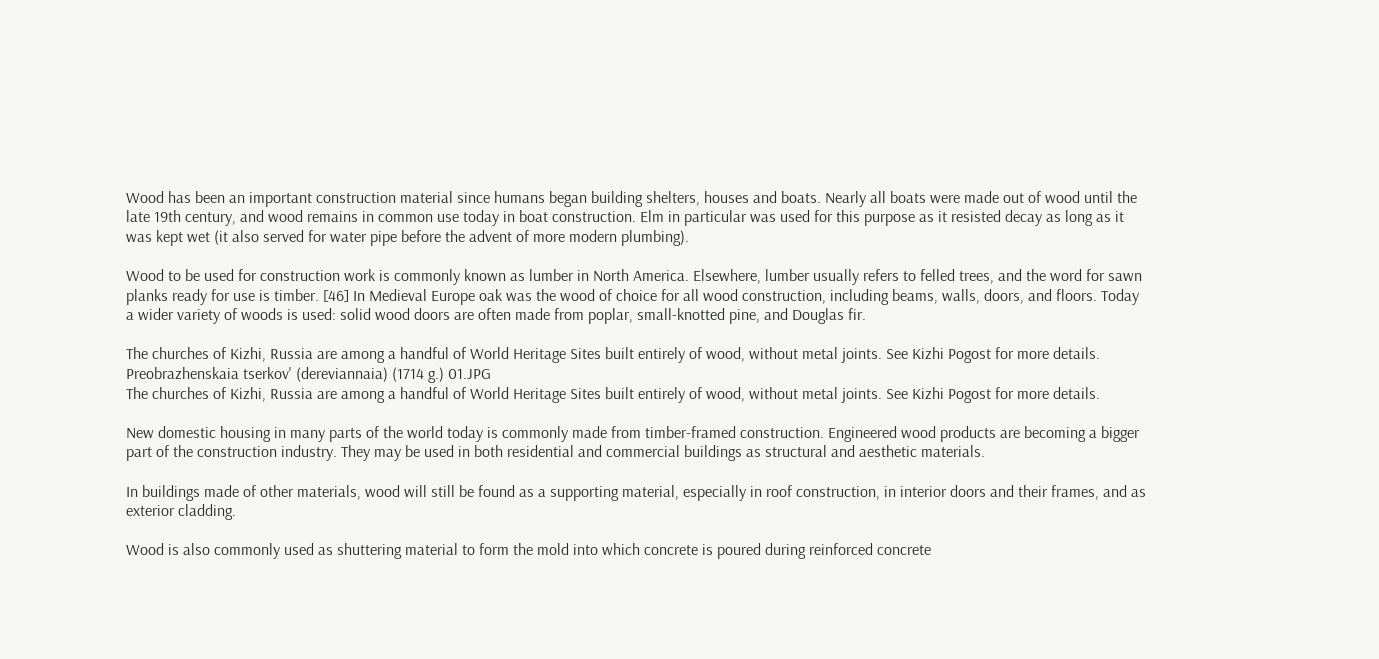Wood has been an important construction material since humans began building shelters, houses and boats. Nearly all boats were made out of wood until the late 19th century, and wood remains in common use today in boat construction. Elm in particular was used for this purpose as it resisted decay as long as it was kept wet (it also served for water pipe before the advent of more modern plumbing).

Wood to be used for construction work is commonly known as lumber in North America. Elsewhere, lumber usually refers to felled trees, and the word for sawn planks ready for use is timber. [46] In Medieval Europe oak was the wood of choice for all wood construction, including beams, walls, doors, and floors. Today a wider variety of woods is used: solid wood doors are often made from poplar, small-knotted pine, and Douglas fir.

The churches of Kizhi, Russia are among a handful of World Heritage Sites built entirely of wood, without metal joints. See Kizhi Pogost for more details. Preobrazhenskaia tserkov' (dereviannaia) (1714 g.) 01.JPG
The churches of Kizhi, Russia are among a handful of World Heritage Sites built entirely of wood, without metal joints. See Kizhi Pogost for more details.

New domestic housing in many parts of the world today is commonly made from timber-framed construction. Engineered wood products are becoming a bigger part of the construction industry. They may be used in both residential and commercial buildings as structural and aesthetic materials.

In buildings made of other materials, wood will still be found as a supporting material, especially in roof construction, in interior doors and their frames, and as exterior cladding.

Wood is also commonly used as shuttering material to form the mold into which concrete is poured during reinforced concrete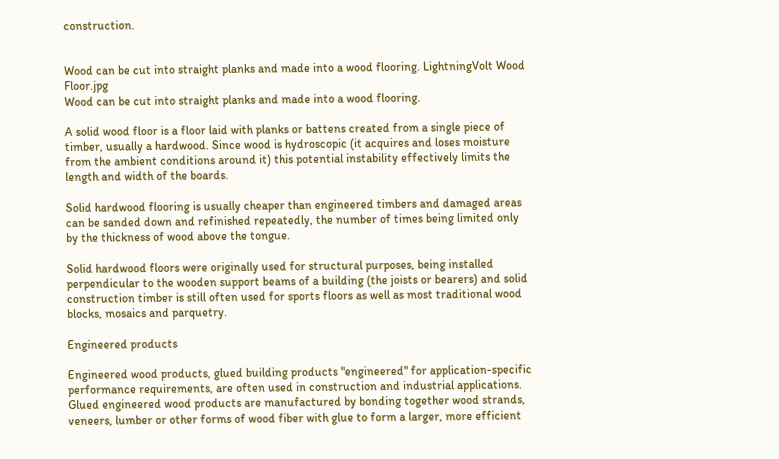construction.


Wood can be cut into straight planks and made into a wood flooring. LightningVolt Wood Floor.jpg
Wood can be cut into straight planks and made into a wood flooring.

A solid wood floor is a floor laid with planks or battens created from a single piece of timber, usually a hardwood. Since wood is hydroscopic (it acquires and loses moisture from the ambient conditions around it) this potential instability effectively limits the length and width of the boards.

Solid hardwood flooring is usually cheaper than engineered timbers and damaged areas can be sanded down and refinished repeatedly, the number of times being limited only by the thickness of wood above the tongue.

Solid hardwood floors were originally used for structural purposes, being installed perpendicular to the wooden support beams of a building (the joists or bearers) and solid construction timber is still often used for sports floors as well as most traditional wood blocks, mosaics and parquetry.

Engineered products

Engineered wood products, glued building products "engineered" for application-specific performance requirements, are often used in construction and industrial applications. Glued engineered wood products are manufactured by bonding together wood strands, veneers, lumber or other forms of wood fiber with glue to form a larger, more efficient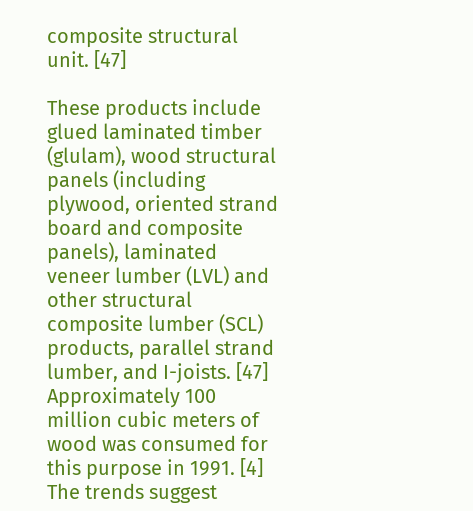composite structural unit. [47]

These products include glued laminated timber (glulam), wood structural panels (including plywood, oriented strand board and composite panels), laminated veneer lumber (LVL) and other structural composite lumber (SCL) products, parallel strand lumber, and I-joists. [47] Approximately 100 million cubic meters of wood was consumed for this purpose in 1991. [4] The trends suggest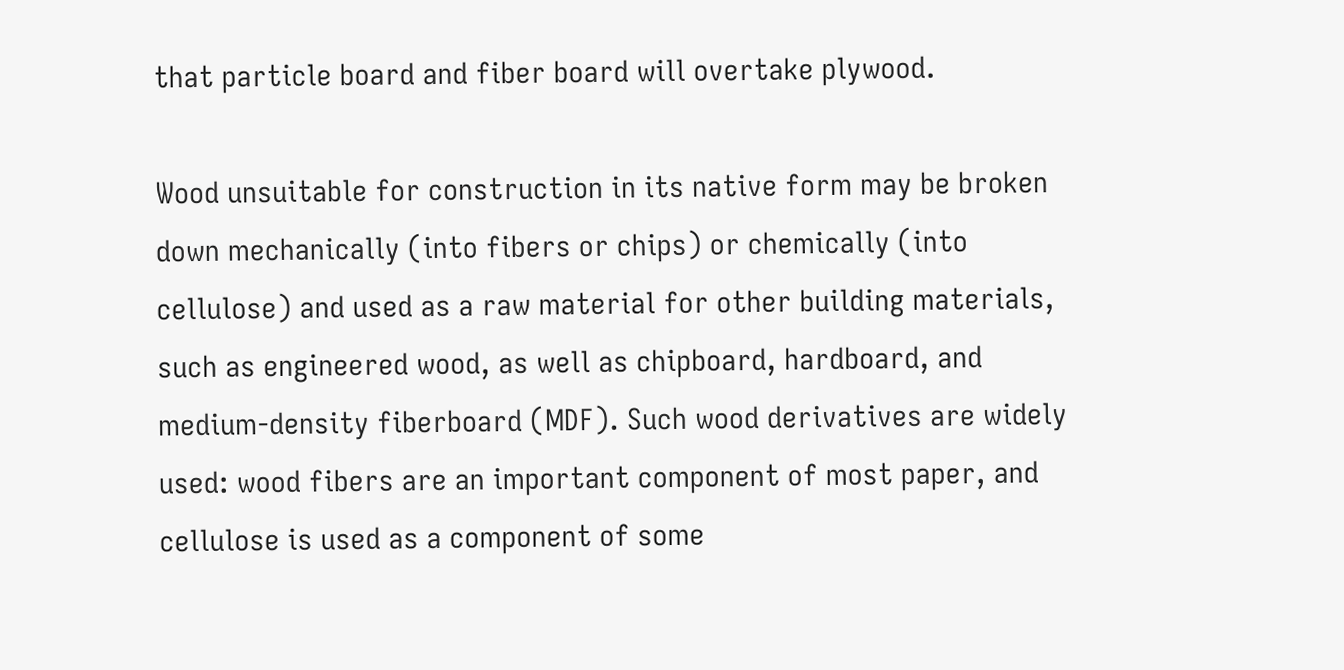that particle board and fiber board will overtake plywood.

Wood unsuitable for construction in its native form may be broken down mechanically (into fibers or chips) or chemically (into cellulose) and used as a raw material for other building materials, such as engineered wood, as well as chipboard, hardboard, and medium-density fiberboard (MDF). Such wood derivatives are widely used: wood fibers are an important component of most paper, and cellulose is used as a component of some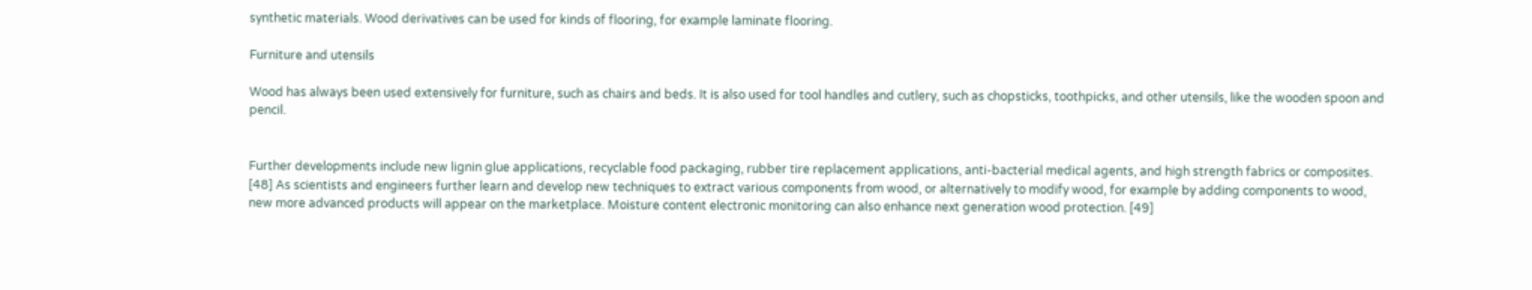synthetic materials. Wood derivatives can be used for kinds of flooring, for example laminate flooring.

Furniture and utensils

Wood has always been used extensively for furniture, such as chairs and beds. It is also used for tool handles and cutlery, such as chopsticks, toothpicks, and other utensils, like the wooden spoon and pencil.


Further developments include new lignin glue applications, recyclable food packaging, rubber tire replacement applications, anti-bacterial medical agents, and high strength fabrics or composites. [48] As scientists and engineers further learn and develop new techniques to extract various components from wood, or alternatively to modify wood, for example by adding components to wood, new more advanced products will appear on the marketplace. Moisture content electronic monitoring can also enhance next generation wood protection. [49]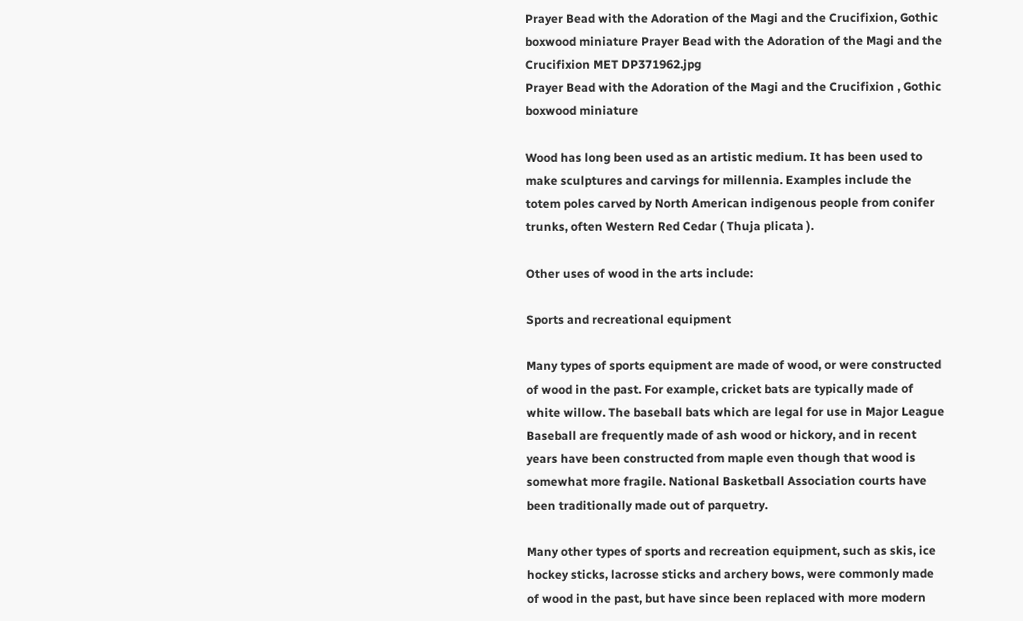Prayer Bead with the Adoration of the Magi and the Crucifixion, Gothic boxwood miniature Prayer Bead with the Adoration of the Magi and the Crucifixion MET DP371962.jpg
Prayer Bead with the Adoration of the Magi and the Crucifixion , Gothic boxwood miniature

Wood has long been used as an artistic medium. It has been used to make sculptures and carvings for millennia. Examples include the totem poles carved by North American indigenous people from conifer trunks, often Western Red Cedar ( Thuja plicata ).

Other uses of wood in the arts include:

Sports and recreational equipment

Many types of sports equipment are made of wood, or were constructed of wood in the past. For example, cricket bats are typically made of white willow. The baseball bats which are legal for use in Major League Baseball are frequently made of ash wood or hickory, and in recent years have been constructed from maple even though that wood is somewhat more fragile. National Basketball Association courts have been traditionally made out of parquetry.

Many other types of sports and recreation equipment, such as skis, ice hockey sticks, lacrosse sticks and archery bows, were commonly made of wood in the past, but have since been replaced with more modern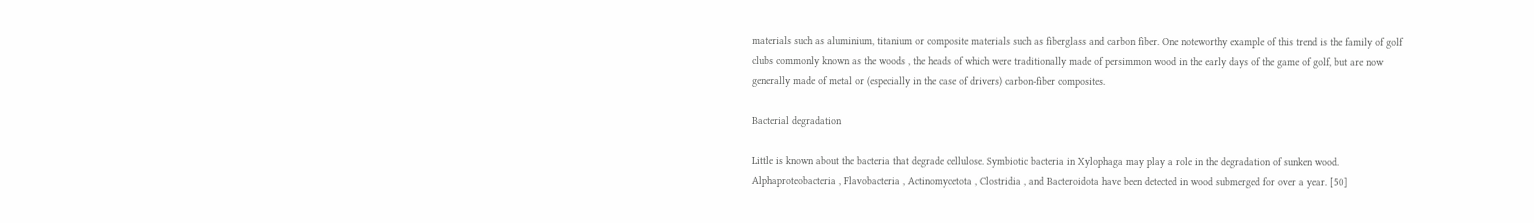materials such as aluminium, titanium or composite materials such as fiberglass and carbon fiber. One noteworthy example of this trend is the family of golf clubs commonly known as the woods , the heads of which were traditionally made of persimmon wood in the early days of the game of golf, but are now generally made of metal or (especially in the case of drivers) carbon-fiber composites.

Bacterial degradation

Little is known about the bacteria that degrade cellulose. Symbiotic bacteria in Xylophaga may play a role in the degradation of sunken wood. Alphaproteobacteria , Flavobacteria , Actinomycetota , Clostridia , and Bacteroidota have been detected in wood submerged for over a year. [50]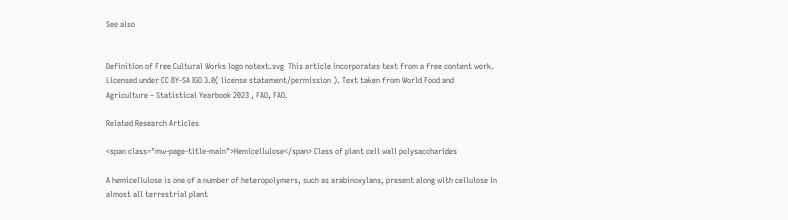See also


Definition of Free Cultural Works logo notext.svg  This article incorporates text from a free content work. Licensed under CC BY-SA IGO 3.0( license statement/permission ). Text taken from World Food and Agriculture – Statistical Yearbook 2023 , FAO, FAO.

Related Research Articles

<span class="mw-page-title-main">Hemicellulose</span> Class of plant cell wall polysaccharides

A hemicellulose is one of a number of heteropolymers, such as arabinoxylans, present along with cellulose in almost all terrestrial plant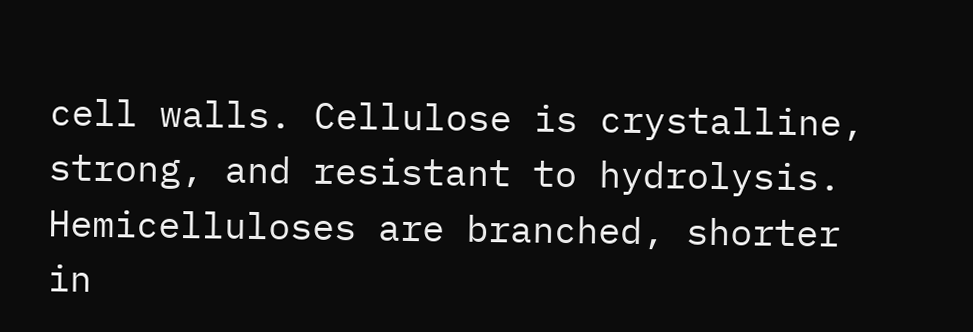cell walls. Cellulose is crystalline, strong, and resistant to hydrolysis. Hemicelluloses are branched, shorter in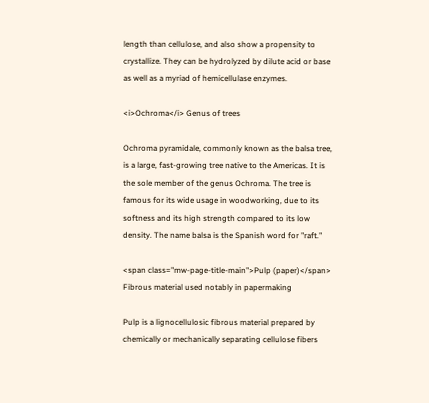length than cellulose, and also show a propensity to crystallize. They can be hydrolyzed by dilute acid or base as well as a myriad of hemicellulase enzymes.

<i>Ochroma</i> Genus of trees

Ochroma pyramidale, commonly known as the balsa tree, is a large, fast-growing tree native to the Americas. It is the sole member of the genus Ochroma. The tree is famous for its wide usage in woodworking, due to its softness and its high strength compared to its low density. The name balsa is the Spanish word for "raft."

<span class="mw-page-title-main">Pulp (paper)</span> Fibrous material used notably in papermaking

Pulp is a lignocellulosic fibrous material prepared by chemically or mechanically separating cellulose fibers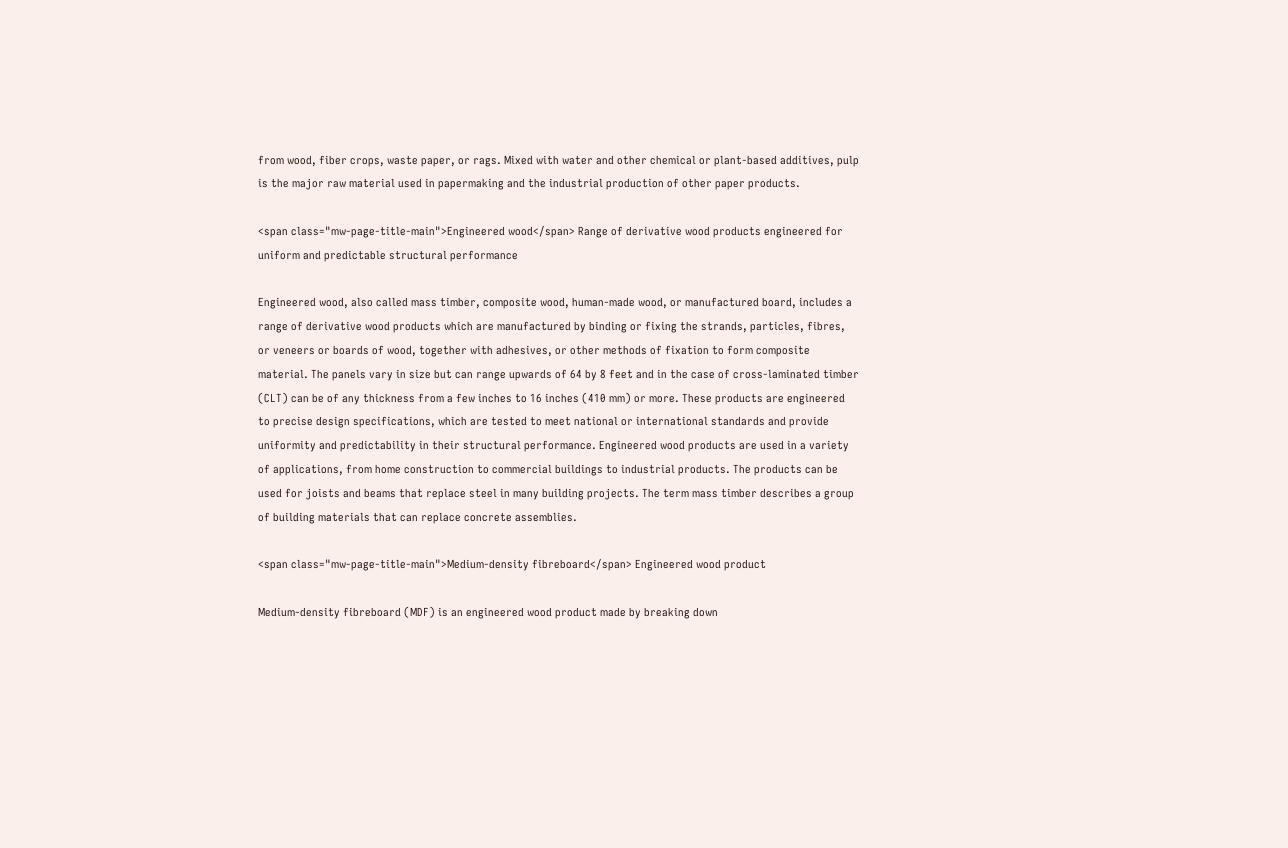from wood, fiber crops, waste paper, or rags. Mixed with water and other chemical or plant-based additives, pulp is the major raw material used in papermaking and the industrial production of other paper products.

<span class="mw-page-title-main">Engineered wood</span> Range of derivative wood products engineered for uniform and predictable structural performance

Engineered wood, also called mass timber, composite wood, human-made wood, or manufactured board, includes a range of derivative wood products which are manufactured by binding or fixing the strands, particles, fibres, or veneers or boards of wood, together with adhesives, or other methods of fixation to form composite material. The panels vary in size but can range upwards of 64 by 8 feet and in the case of cross-laminated timber (CLT) can be of any thickness from a few inches to 16 inches (410 mm) or more. These products are engineered to precise design specifications, which are tested to meet national or international standards and provide uniformity and predictability in their structural performance. Engineered wood products are used in a variety of applications, from home construction to commercial buildings to industrial products. The products can be used for joists and beams that replace steel in many building projects. The term mass timber describes a group of building materials that can replace concrete assemblies.

<span class="mw-page-title-main">Medium-density fibreboard</span> Engineered wood product

Medium-density fibreboard (MDF) is an engineered wood product made by breaking down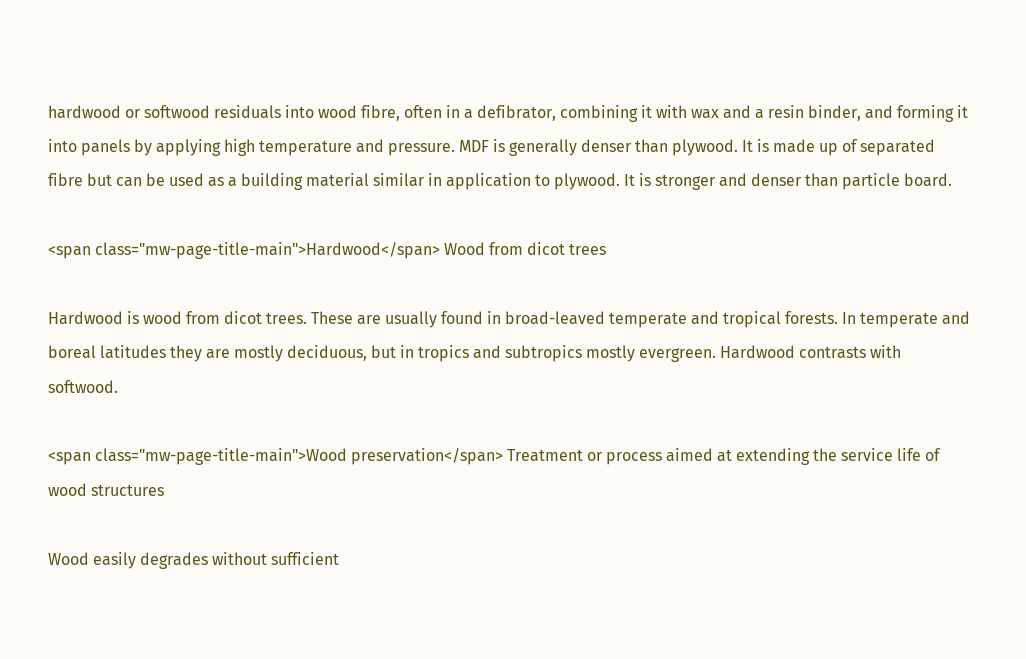hardwood or softwood residuals into wood fibre, often in a defibrator, combining it with wax and a resin binder, and forming it into panels by applying high temperature and pressure. MDF is generally denser than plywood. It is made up of separated fibre but can be used as a building material similar in application to plywood. It is stronger and denser than particle board.

<span class="mw-page-title-main">Hardwood</span> Wood from dicot trees

Hardwood is wood from dicot trees. These are usually found in broad-leaved temperate and tropical forests. In temperate and boreal latitudes they are mostly deciduous, but in tropics and subtropics mostly evergreen. Hardwood contrasts with softwood.

<span class="mw-page-title-main">Wood preservation</span> Treatment or process aimed at extending the service life of wood structures

Wood easily degrades without sufficient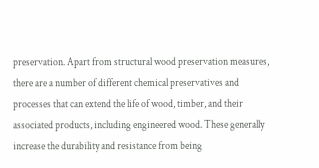preservation. Apart from structural wood preservation measures, there are a number of different chemical preservatives and processes that can extend the life of wood, timber, and their associated products, including engineered wood. These generally increase the durability and resistance from being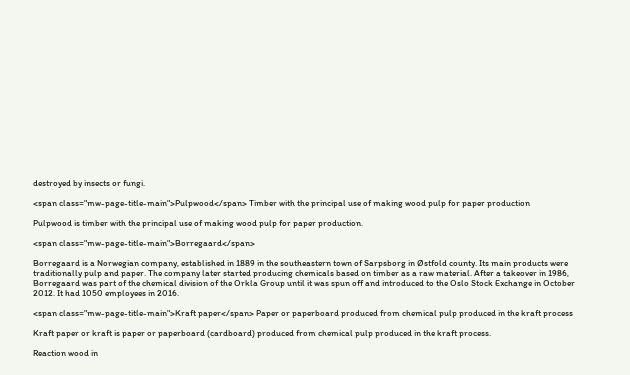destroyed by insects or fungi.

<span class="mw-page-title-main">Pulpwood</span> Timber with the principal use of making wood pulp for paper production

Pulpwood is timber with the principal use of making wood pulp for paper production.

<span class="mw-page-title-main">Borregaard</span>

Borregaard is a Norwegian company, established in 1889 in the southeastern town of Sarpsborg in Østfold county. Its main products were traditionally pulp and paper. The company later started producing chemicals based on timber as a raw material. After a takeover in 1986, Borregaard was part of the chemical division of the Orkla Group until it was spun off and introduced to the Oslo Stock Exchange in October 2012. It had 1050 employees in 2016.

<span class="mw-page-title-main">Kraft paper</span> Paper or paperboard produced from chemical pulp produced in the kraft process

Kraft paper or kraft is paper or paperboard (cardboard) produced from chemical pulp produced in the kraft process.

Reaction wood in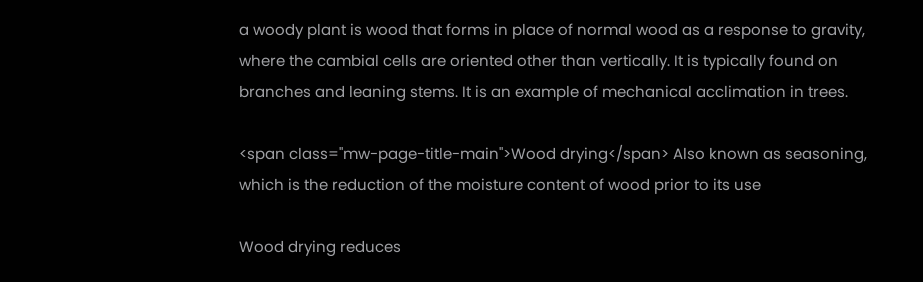a woody plant is wood that forms in place of normal wood as a response to gravity, where the cambial cells are oriented other than vertically. It is typically found on branches and leaning stems. It is an example of mechanical acclimation in trees.

<span class="mw-page-title-main">Wood drying</span> Also known as seasoning, which is the reduction of the moisture content of wood prior to its use

Wood drying reduces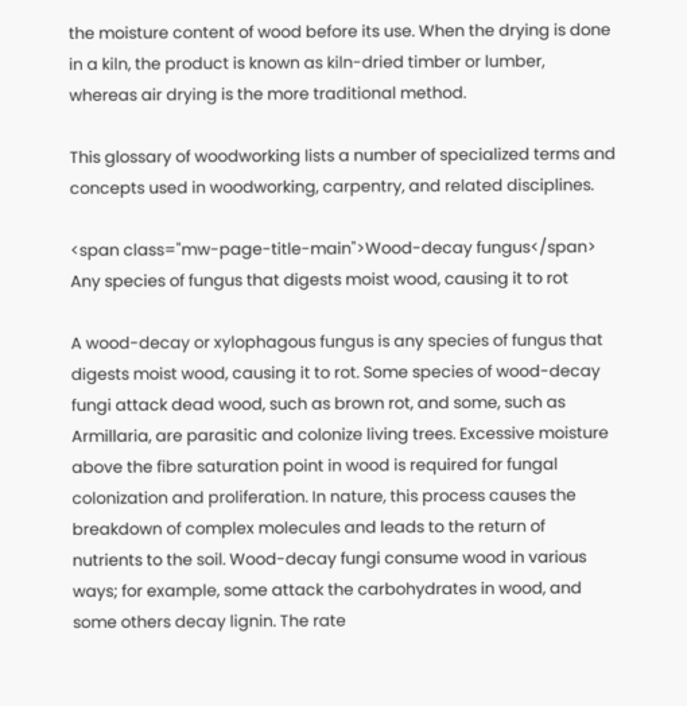the moisture content of wood before its use. When the drying is done in a kiln, the product is known as kiln-dried timber or lumber, whereas air drying is the more traditional method.

This glossary of woodworking lists a number of specialized terms and concepts used in woodworking, carpentry, and related disciplines.

<span class="mw-page-title-main">Wood-decay fungus</span> Any species of fungus that digests moist wood, causing it to rot

A wood-decay or xylophagous fungus is any species of fungus that digests moist wood, causing it to rot. Some species of wood-decay fungi attack dead wood, such as brown rot, and some, such as Armillaria, are parasitic and colonize living trees. Excessive moisture above the fibre saturation point in wood is required for fungal colonization and proliferation. In nature, this process causes the breakdown of complex molecules and leads to the return of nutrients to the soil. Wood-decay fungi consume wood in various ways; for example, some attack the carbohydrates in wood, and some others decay lignin. The rate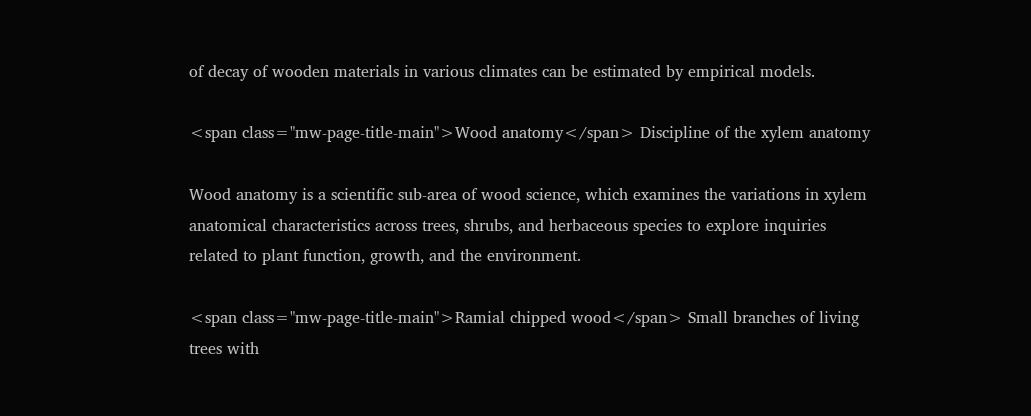of decay of wooden materials in various climates can be estimated by empirical models.

<span class="mw-page-title-main">Wood anatomy</span> Discipline of the xylem anatomy

Wood anatomy is a scientific sub-area of wood science, which examines the variations in xylem anatomical characteristics across trees, shrubs, and herbaceous species to explore inquiries related to plant function, growth, and the environment.

<span class="mw-page-title-main">Ramial chipped wood</span> Small branches of living trees with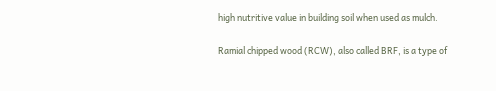high nutritive value in building soil when used as mulch.

Ramial chipped wood (RCW), also called BRF, is a type of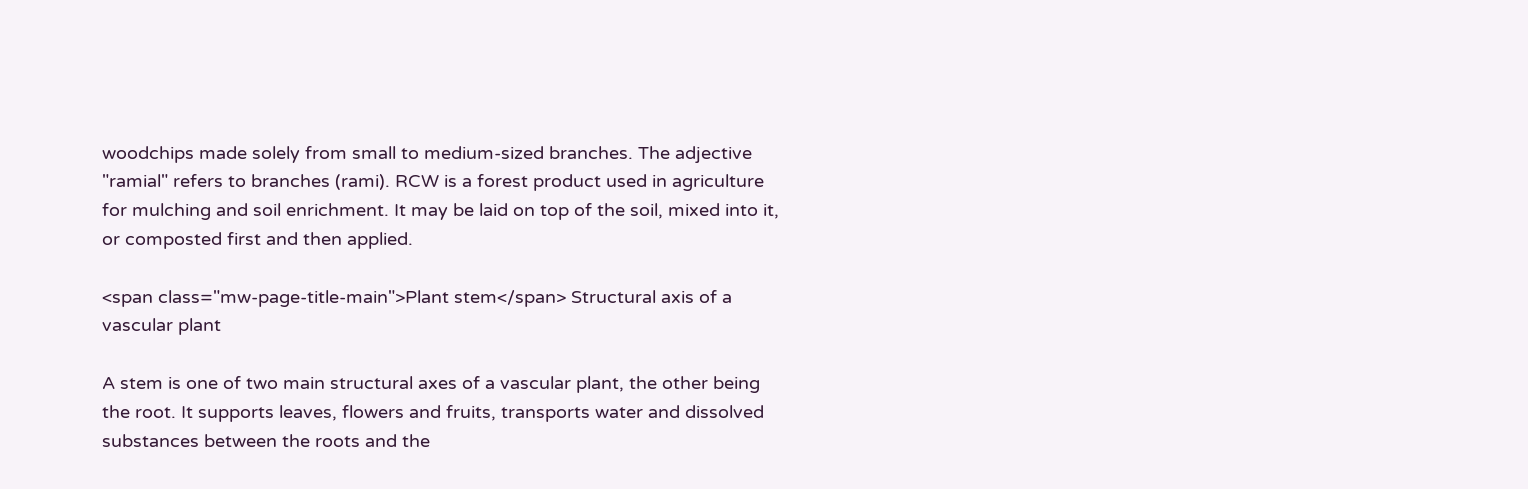woodchips made solely from small to medium-sized branches. The adjective "ramial" refers to branches (rami). RCW is a forest product used in agriculture for mulching and soil enrichment. It may be laid on top of the soil, mixed into it, or composted first and then applied.

<span class="mw-page-title-main">Plant stem</span> Structural axis of a vascular plant

A stem is one of two main structural axes of a vascular plant, the other being the root. It supports leaves, flowers and fruits, transports water and dissolved substances between the roots and the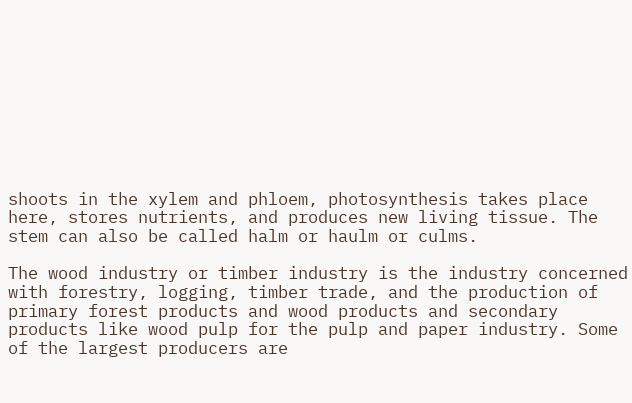shoots in the xylem and phloem, photosynthesis takes place here, stores nutrients, and produces new living tissue. The stem can also be called halm or haulm or culms.

The wood industry or timber industry is the industry concerned with forestry, logging, timber trade, and the production of primary forest products and wood products and secondary products like wood pulp for the pulp and paper industry. Some of the largest producers are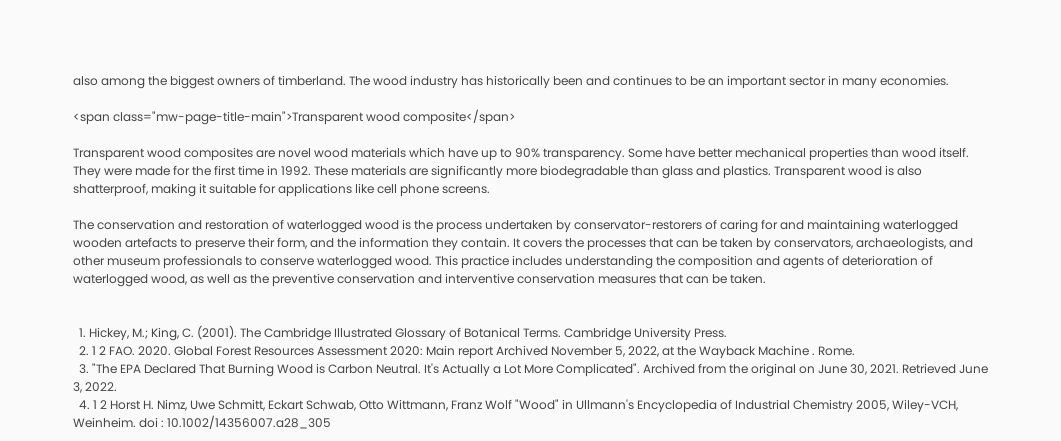also among the biggest owners of timberland. The wood industry has historically been and continues to be an important sector in many economies.

<span class="mw-page-title-main">Transparent wood composite</span>

Transparent wood composites are novel wood materials which have up to 90% transparency. Some have better mechanical properties than wood itself. They were made for the first time in 1992. These materials are significantly more biodegradable than glass and plastics. Transparent wood is also shatterproof, making it suitable for applications like cell phone screens.

The conservation and restoration of waterlogged wood is the process undertaken by conservator-restorers of caring for and maintaining waterlogged wooden artefacts to preserve their form, and the information they contain. It covers the processes that can be taken by conservators, archaeologists, and other museum professionals to conserve waterlogged wood. This practice includes understanding the composition and agents of deterioration of waterlogged wood, as well as the preventive conservation and interventive conservation measures that can be taken.


  1. Hickey, M.; King, C. (2001). The Cambridge Illustrated Glossary of Botanical Terms. Cambridge University Press.
  2. 1 2 FAO. 2020. Global Forest Resources Assessment 2020: Main report Archived November 5, 2022, at the Wayback Machine . Rome.
  3. "The EPA Declared That Burning Wood is Carbon Neutral. It's Actually a Lot More Complicated". Archived from the original on June 30, 2021. Retrieved June 3, 2022.
  4. 1 2 Horst H. Nimz, Uwe Schmitt, Eckart Schwab, Otto Wittmann, Franz Wolf "Wood" in Ullmann's Encyclopedia of Industrial Chemistry 2005, Wiley-VCH, Weinheim. doi : 10.1002/14356007.a28_305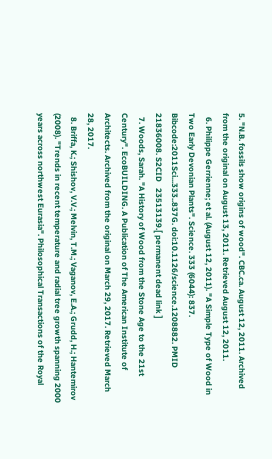5. "N.B. fossils show origins of wood". CBC.ca. August 12, 2011. Archived from the original on August 13, 2011. Retrieved August 12, 2011.
  6. Philippe Gerrienne; et al. (August 12, 2011). "A Simple Type of Wood in Two Early Devonian Plants". Science. 333 (6044): 837. Bibcode:2011Sci...333..837G. doi:10.1126/science.1208882. PMID   21836008. S2CID   23513139.[ permanent dead link ]
  7. Woods, Sarah. "A History of Wood from the Stone Age to the 21st Century". EcoBUILDING. A Publication of The American Institute of Architects. Archived from the original on March 29, 2017. Retrieved March 28, 2017.
  8. Briffa, K.; Shishov, V.V.; Melvin, T.M.; Vaganov, E.A.; Grudd, H.; Hantemirov (2008). "Trends in recent temperature and radial tree growth spanning 2000 years across northwest Eurasia". Philosophical Transactions of the Royal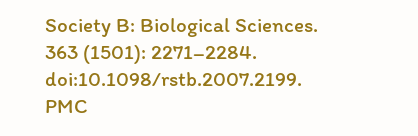Society B: Biological Sciences. 363 (1501): 2271–2284. doi:10.1098/rstb.2007.2199. PMC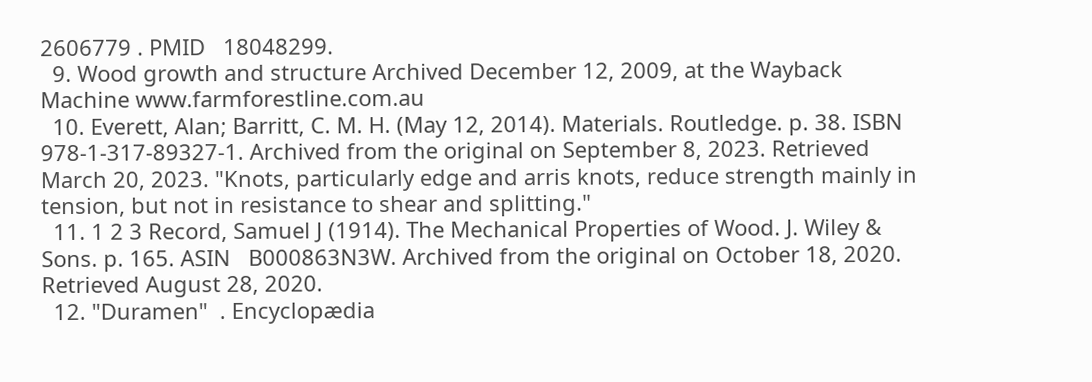2606779 . PMID   18048299.
  9. Wood growth and structure Archived December 12, 2009, at the Wayback Machine www.farmforestline.com.au
  10. Everett, Alan; Barritt, C. M. H. (May 12, 2014). Materials. Routledge. p. 38. ISBN   978-1-317-89327-1. Archived from the original on September 8, 2023. Retrieved March 20, 2023. "Knots, particularly edge and arris knots, reduce strength mainly in tension, but not in resistance to shear and splitting."
  11. 1 2 3 Record, Samuel J (1914). The Mechanical Properties of Wood. J. Wiley & Sons. p. 165. ASIN   B000863N3W. Archived from the original on October 18, 2020. Retrieved August 28, 2020.
  12. "Duramen"  . Encyclopædia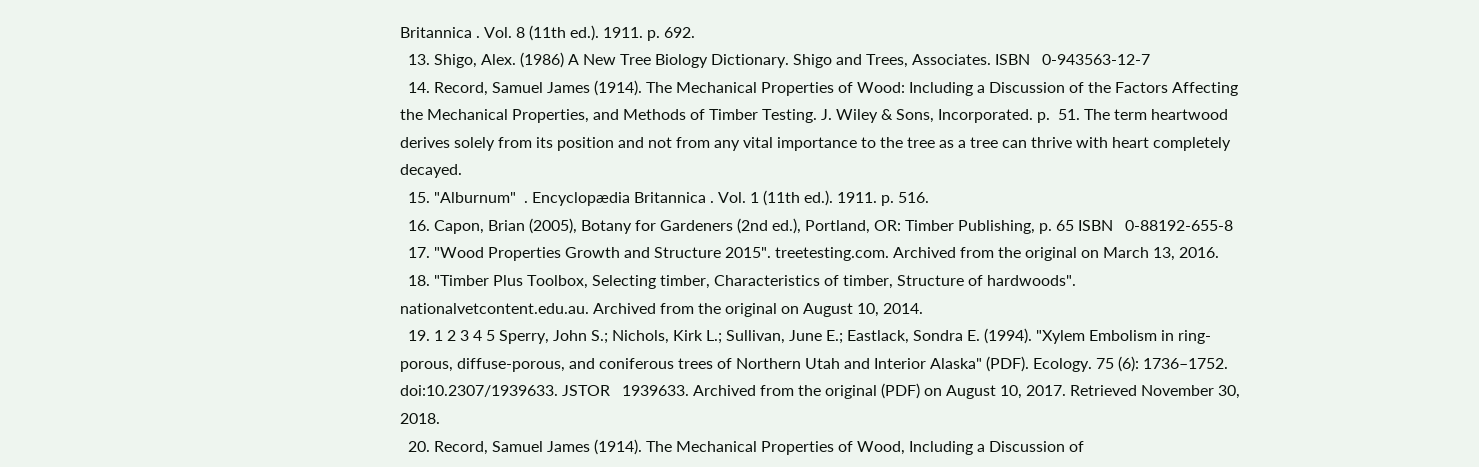Britannica . Vol. 8 (11th ed.). 1911. p. 692.
  13. Shigo, Alex. (1986) A New Tree Biology Dictionary. Shigo and Trees, Associates. ISBN   0-943563-12-7
  14. Record, Samuel James (1914). The Mechanical Properties of Wood: Including a Discussion of the Factors Affecting the Mechanical Properties, and Methods of Timber Testing. J. Wiley & Sons, Incorporated. p.  51. The term heartwood derives solely from its position and not from any vital importance to the tree as a tree can thrive with heart completely decayed.
  15. "Alburnum"  . Encyclopædia Britannica . Vol. 1 (11th ed.). 1911. p. 516.
  16. Capon, Brian (2005), Botany for Gardeners (2nd ed.), Portland, OR: Timber Publishing, p. 65 ISBN   0-88192-655-8
  17. "Wood Properties Growth and Structure 2015". treetesting.com. Archived from the original on March 13, 2016.
  18. "Timber Plus Toolbox, Selecting timber, Characteristics of timber, Structure of hardwoods". nationalvetcontent.edu.au. Archived from the original on August 10, 2014.
  19. 1 2 3 4 5 Sperry, John S.; Nichols, Kirk L.; Sullivan, June E.; Eastlack, Sondra E. (1994). "Xylem Embolism in ring-porous, diffuse-porous, and coniferous trees of Northern Utah and Interior Alaska" (PDF). Ecology. 75 (6): 1736–1752. doi:10.2307/1939633. JSTOR   1939633. Archived from the original (PDF) on August 10, 2017. Retrieved November 30, 2018.
  20. Record, Samuel James (1914). The Mechanical Properties of Wood, Including a Discussion of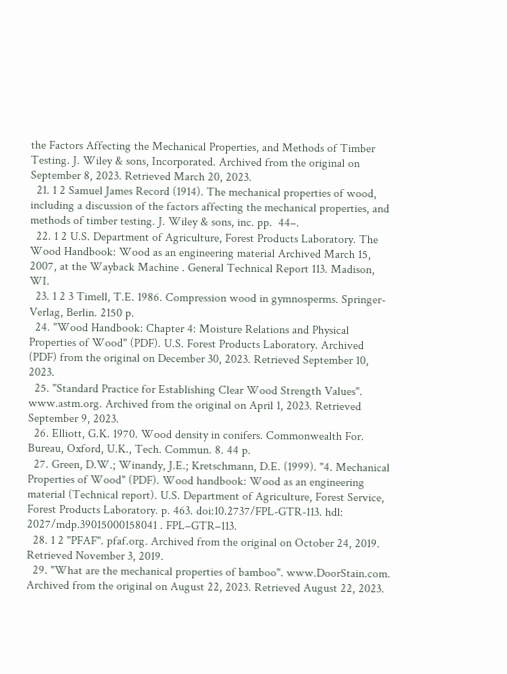the Factors Affecting the Mechanical Properties, and Methods of Timber Testing. J. Wiley & sons, Incorporated. Archived from the original on September 8, 2023. Retrieved March 20, 2023.
  21. 1 2 Samuel James Record (1914). The mechanical properties of wood, including a discussion of the factors affecting the mechanical properties, and methods of timber testing. J. Wiley & sons, inc. pp.  44–.
  22. 1 2 U.S. Department of Agriculture, Forest Products Laboratory. The Wood Handbook: Wood as an engineering material Archived March 15, 2007, at the Wayback Machine . General Technical Report 113. Madison, WI.
  23. 1 2 3 Timell, T.E. 1986. Compression wood in gymnosperms. Springer-Verlag, Berlin. 2150 p.
  24. "Wood Handbook: Chapter 4: Moisture Relations and Physical Properties of Wood" (PDF). U.S. Forest Products Laboratory. Archived (PDF) from the original on December 30, 2023. Retrieved September 10, 2023.
  25. "Standard Practice for Establishing Clear Wood Strength Values". www.astm.org. Archived from the original on April 1, 2023. Retrieved September 9, 2023.
  26. Elliott, G.K. 1970. Wood density in conifers. Commonwealth For. Bureau, Oxford, U.K., Tech. Commun. 8. 44 p.
  27. Green, D.W.; Winandy, J.E.; Kretschmann, D.E. (1999). "4. Mechanical Properties of Wood" (PDF). Wood handbook: Wood as an engineering material (Technical report). U.S. Department of Agriculture, Forest Service, Forest Products Laboratory. p. 463. doi:10.2737/FPL-GTR-113. hdl: 2027/mdp.39015000158041 . FPL–GTR–113.
  28. 1 2 "PFAF". pfaf.org. Archived from the original on October 24, 2019. Retrieved November 3, 2019.
  29. "What are the mechanical properties of bamboo". www.DoorStain.com. Archived from the original on August 22, 2023. Retrieved August 22, 2023.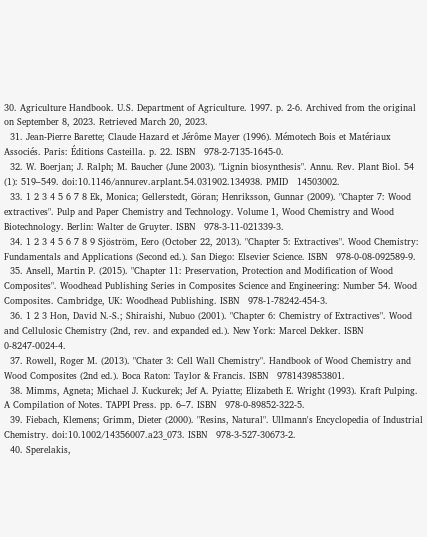30. Agriculture Handbook. U.S. Department of Agriculture. 1997. p. 2-6. Archived from the original on September 8, 2023. Retrieved March 20, 2023.
  31. Jean-Pierre Barette; Claude Hazard et Jérôme Mayer (1996). Mémotech Bois et Matériaux Associés. Paris: Éditions Casteilla. p. 22. ISBN   978-2-7135-1645-0.
  32. W. Boerjan; J. Ralph; M. Baucher (June 2003). "Lignin biosynthesis". Annu. Rev. Plant Biol. 54 (1): 519–549. doi:10.1146/annurev.arplant.54.031902.134938. PMID   14503002.
  33. 1 2 3 4 5 6 7 8 Ek, Monica; Gellerstedt, Göran; Henriksson, Gunnar (2009). "Chapter 7: Wood extractives". Pulp and Paper Chemistry and Technology. Volume 1, Wood Chemistry and Wood Biotechnology. Berlin: Walter de Gruyter. ISBN   978-3-11-021339-3.
  34. 1 2 3 4 5 6 7 8 9 Sjöström, Eero (October 22, 2013). "Chapter 5: Extractives". Wood Chemistry: Fundamentals and Applications (Second ed.). San Diego: Elsevier Science. ISBN   978-0-08-092589-9.
  35. Ansell, Martin P. (2015). "Chapter 11: Preservation, Protection and Modification of Wood Composites". Woodhead Publishing Series in Composites Science and Engineering: Number 54. Wood Composites. Cambridge, UK: Woodhead Publishing. ISBN   978-1-78242-454-3.
  36. 1 2 3 Hon, David N.-S.; Shiraishi, Nubuo (2001). "Chapter 6: Chemistry of Extractives". Wood and Cellulosic Chemistry (2nd, rev. and expanded ed.). New York: Marcel Dekker. ISBN   0-8247-0024-4.
  37. Rowell, Roger M. (2013). "Chater 3: Cell Wall Chemistry". Handbook of Wood Chemistry and Wood Composites (2nd ed.). Boca Raton: Taylor & Francis. ISBN   9781439853801.
  38. Mimms, Agneta; Michael J. Kuckurek; Jef A. Pyiatte; Elizabeth E. Wright (1993). Kraft Pulping. A Compilation of Notes. TAPPI Press. pp. 6–7. ISBN   978-0-89852-322-5.
  39. Fiebach, Klemens; Grimm, Dieter (2000). "Resins, Natural". Ullmann's Encyclopedia of Industrial Chemistry. doi:10.1002/14356007.a23_073. ISBN   978-3-527-30673-2.
  40. Sperelakis,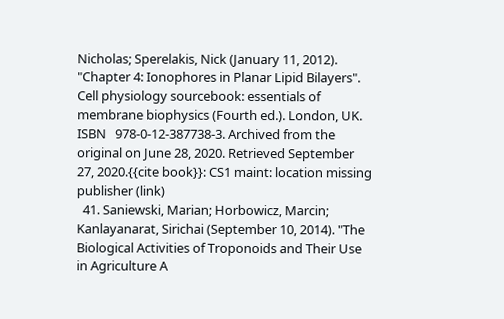Nicholas; Sperelakis, Nick (January 11, 2012). "Chapter 4: Ionophores in Planar Lipid Bilayers". Cell physiology sourcebook: essentials of membrane biophysics (Fourth ed.). London, UK. ISBN   978-0-12-387738-3. Archived from the original on June 28, 2020. Retrieved September 27, 2020.{{cite book}}: CS1 maint: location missing publisher (link)
  41. Saniewski, Marian; Horbowicz, Marcin; Kanlayanarat, Sirichai (September 10, 2014). "The Biological Activities of Troponoids and Their Use in Agriculture A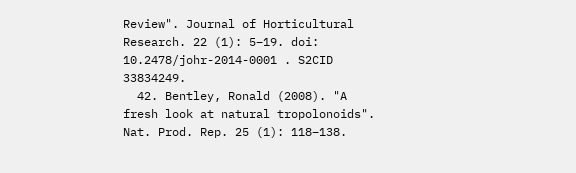Review". Journal of Horticultural Research. 22 (1): 5–19. doi: 10.2478/johr-2014-0001 . S2CID   33834249.
  42. Bentley, Ronald (2008). "A fresh look at natural tropolonoids". Nat. Prod. Rep. 25 (1): 118–138.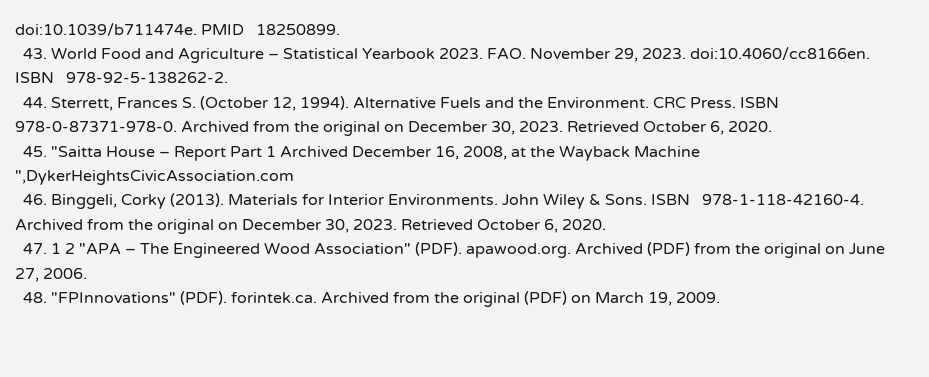doi:10.1039/b711474e. PMID   18250899.
  43. World Food and Agriculture – Statistical Yearbook 2023. FAO. November 29, 2023. doi:10.4060/cc8166en. ISBN   978-92-5-138262-2.
  44. Sterrett, Frances S. (October 12, 1994). Alternative Fuels and the Environment. CRC Press. ISBN   978-0-87371-978-0. Archived from the original on December 30, 2023. Retrieved October 6, 2020.
  45. "Saitta House – Report Part 1 Archived December 16, 2008, at the Wayback Machine ",DykerHeightsCivicAssociation.com
  46. Binggeli, Corky (2013). Materials for Interior Environments. John Wiley & Sons. ISBN   978-1-118-42160-4. Archived from the original on December 30, 2023. Retrieved October 6, 2020.
  47. 1 2 "APA – The Engineered Wood Association" (PDF). apawood.org. Archived (PDF) from the original on June 27, 2006.
  48. "FPInnovations" (PDF). forintek.ca. Archived from the original (PDF) on March 19, 2009.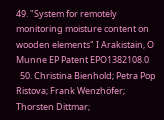49. "System for remotely monitoring moisture content on wooden elements" I Arakistain, O Munne EP Patent EPO1382108.0
  50. Christina Bienhold; Petra Pop Ristova; Frank Wenzhöfer; Thorsten Dittmar;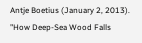Antje Boetius (January 2, 2013). "How Deep-Sea Wood Falls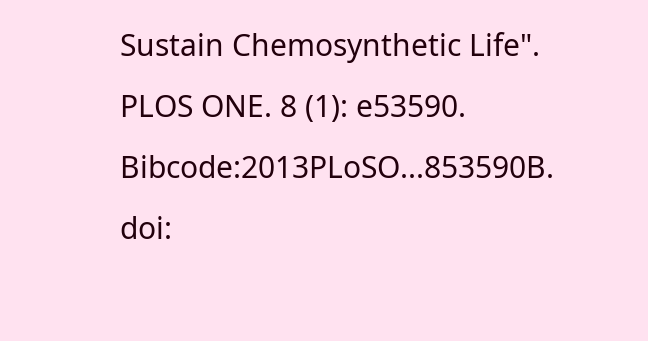Sustain Chemosynthetic Life". PLOS ONE. 8 (1): e53590. Bibcode:2013PLoSO...853590B. doi: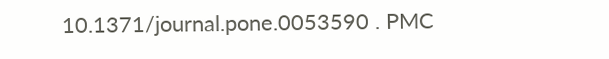10.1371/journal.pone.0053590 . PMC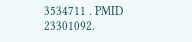3534711 . PMID   23301092.